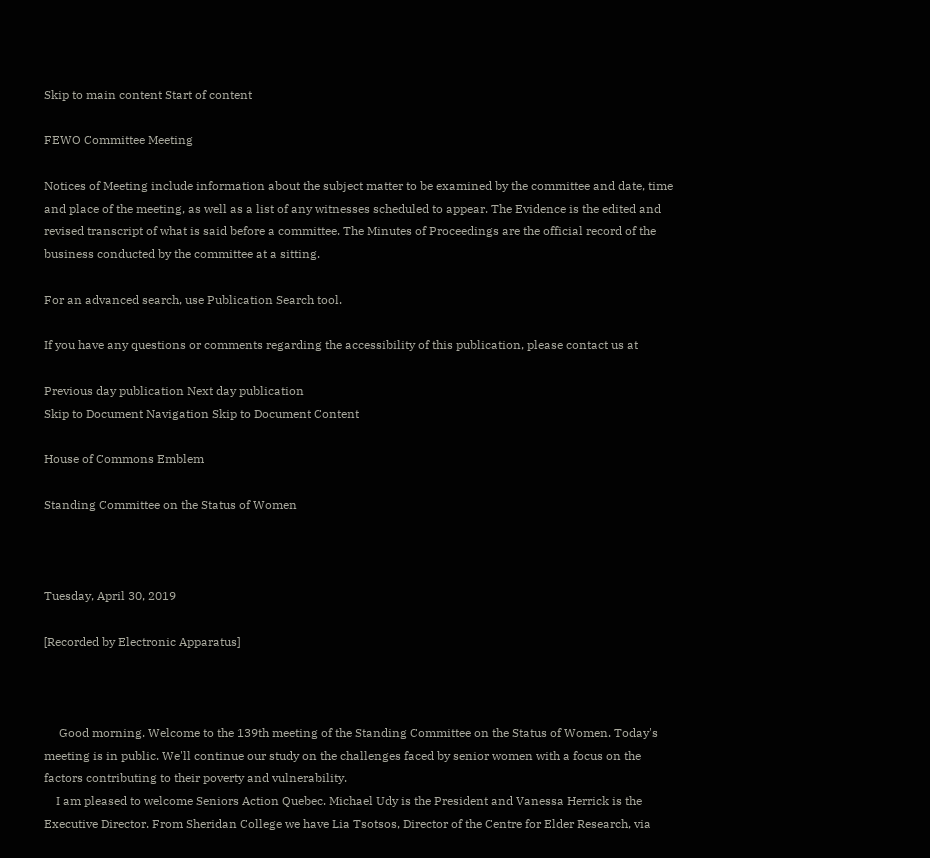Skip to main content Start of content

FEWO Committee Meeting

Notices of Meeting include information about the subject matter to be examined by the committee and date, time and place of the meeting, as well as a list of any witnesses scheduled to appear. The Evidence is the edited and revised transcript of what is said before a committee. The Minutes of Proceedings are the official record of the business conducted by the committee at a sitting.

For an advanced search, use Publication Search tool.

If you have any questions or comments regarding the accessibility of this publication, please contact us at

Previous day publication Next day publication
Skip to Document Navigation Skip to Document Content

House of Commons Emblem

Standing Committee on the Status of Women



Tuesday, April 30, 2019

[Recorded by Electronic Apparatus]



     Good morning. Welcome to the 139th meeting of the Standing Committee on the Status of Women. Today's meeting is in public. We'll continue our study on the challenges faced by senior women with a focus on the factors contributing to their poverty and vulnerability.
    I am pleased to welcome Seniors Action Quebec. Michael Udy is the President and Vanessa Herrick is the Executive Director. From Sheridan College we have Lia Tsotsos, Director of the Centre for Elder Research, via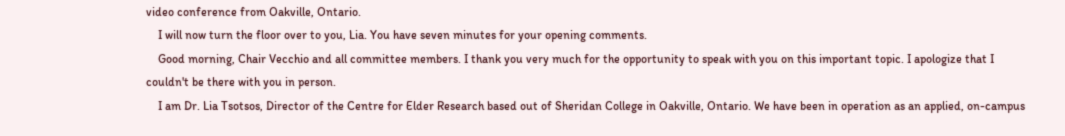video conference from Oakville, Ontario.
    I will now turn the floor over to you, Lia. You have seven minutes for your opening comments.
    Good morning, Chair Vecchio and all committee members. I thank you very much for the opportunity to speak with you on this important topic. I apologize that I couldn't be there with you in person.
    I am Dr. Lia Tsotsos, Director of the Centre for Elder Research based out of Sheridan College in Oakville, Ontario. We have been in operation as an applied, on-campus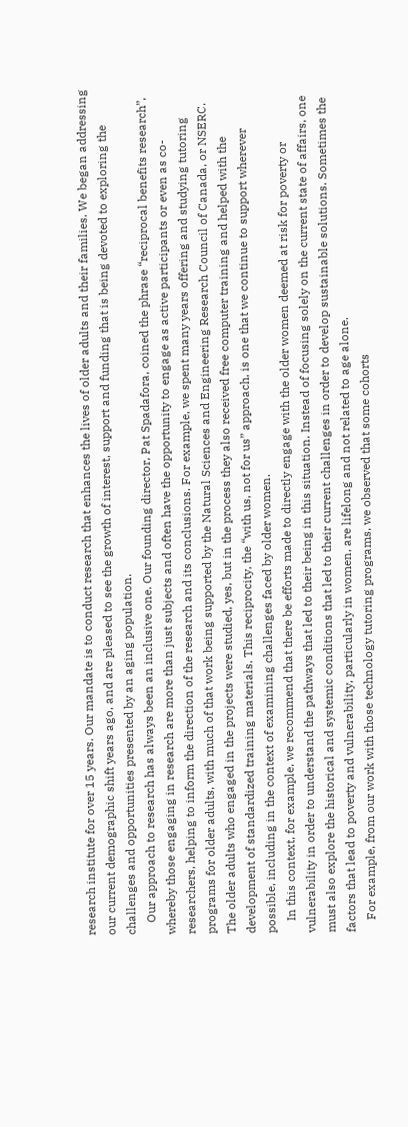research institute for over 15 years. Our mandate is to conduct research that enhances the lives of older adults and their families. We began addressing our current demographic shift years ago, and are pleased to see the growth of interest, support and funding that is being devoted to exploring the challenges and opportunities presented by an aging population.
    Our approach to research has always been an inclusive one. Our founding director, Pat Spadafora, coined the phrase “reciprocal benefits research”, whereby those engaging in research are more than just subjects and often have the opportunity to engage as active participants or even as co-researchers, helping to inform the direction of the research and its conclusions. For example, we spent many years offering and studying tutoring programs for older adults, with much of that work being supported by the Natural Sciences and Engineering Research Council of Canada, or NSERC. The older adults who engaged in the projects were studied, yes, but in the process they also received free computer training and helped with the development of standardized training materials. This reciprocity, the “with us, not for us” approach, is one that we continue to support wherever possible, including in the context of examining challenges faced by older women.
    In this context, for example, we recommend that there be efforts made to directly engage with the older women deemed at risk for poverty or vulnerability in order to understand the pathways that led to their being in this situation. Instead of focusing solely on the current state of affairs, one must also explore the historical and systemic conditions that led to their current challenges in order to develop sustainable solutions. Sometimes the factors that lead to poverty and vulnerability, particularly in women, are lifelong and not related to age alone.
    For example, from our work with those technology tutoring programs, we observed that some cohorts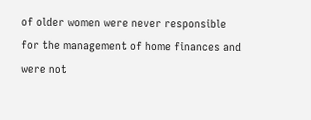of older women were never responsible for the management of home finances and were not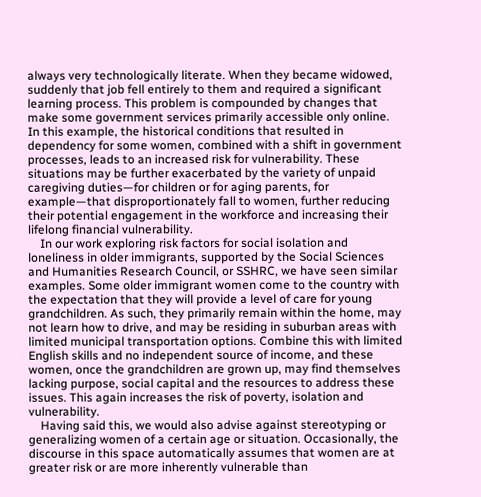always very technologically literate. When they became widowed, suddenly that job fell entirely to them and required a significant learning process. This problem is compounded by changes that make some government services primarily accessible only online. In this example, the historical conditions that resulted in dependency for some women, combined with a shift in government processes, leads to an increased risk for vulnerability. These situations may be further exacerbated by the variety of unpaid caregiving duties—for children or for aging parents, for example—that disproportionately fall to women, further reducing their potential engagement in the workforce and increasing their lifelong financial vulnerability.
    In our work exploring risk factors for social isolation and loneliness in older immigrants, supported by the Social Sciences and Humanities Research Council, or SSHRC, we have seen similar examples. Some older immigrant women come to the country with the expectation that they will provide a level of care for young grandchildren. As such, they primarily remain within the home, may not learn how to drive, and may be residing in suburban areas with limited municipal transportation options. Combine this with limited English skills and no independent source of income, and these women, once the grandchildren are grown up, may find themselves lacking purpose, social capital and the resources to address these issues. This again increases the risk of poverty, isolation and vulnerability.
    Having said this, we would also advise against stereotyping or generalizing women of a certain age or situation. Occasionally, the discourse in this space automatically assumes that women are at greater risk or are more inherently vulnerable than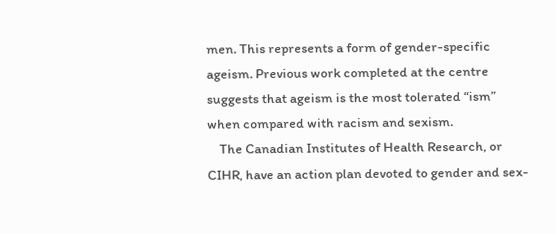men. This represents a form of gender-specific ageism. Previous work completed at the centre suggests that ageism is the most tolerated “ism” when compared with racism and sexism.
    The Canadian Institutes of Health Research, or CIHR, have an action plan devoted to gender and sex-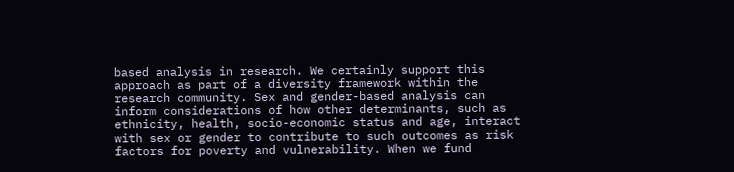based analysis in research. We certainly support this approach as part of a diversity framework within the research community. Sex and gender-based analysis can inform considerations of how other determinants, such as ethnicity, health, socio-economic status and age, interact with sex or gender to contribute to such outcomes as risk factors for poverty and vulnerability. When we fund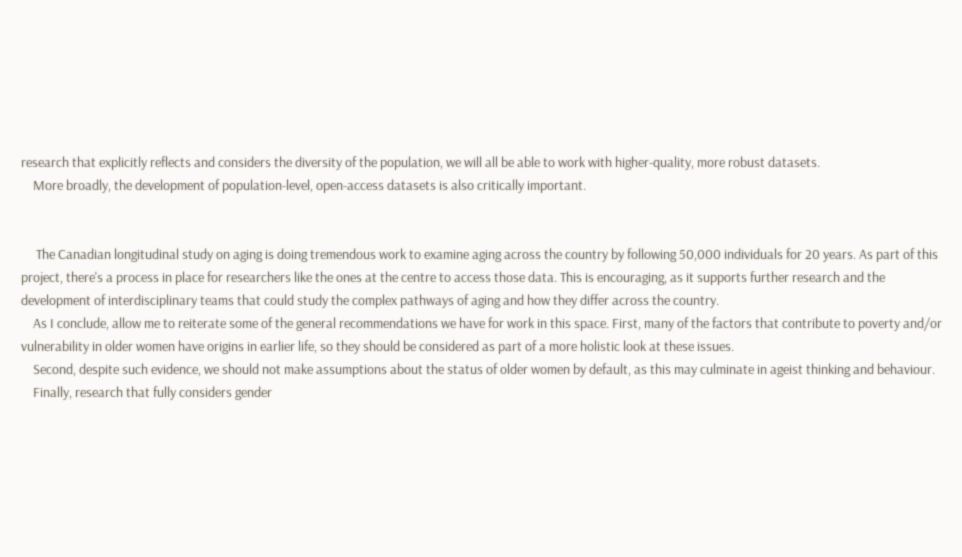research that explicitly reflects and considers the diversity of the population, we will all be able to work with higher-quality, more robust datasets.
    More broadly, the development of population-level, open-access datasets is also critically important.


     The Canadian longitudinal study on aging is doing tremendous work to examine aging across the country by following 50,000 individuals for 20 years. As part of this project, there's a process in place for researchers like the ones at the centre to access those data. This is encouraging, as it supports further research and the development of interdisciplinary teams that could study the complex pathways of aging and how they differ across the country.
    As I conclude, allow me to reiterate some of the general recommendations we have for work in this space. First, many of the factors that contribute to poverty and/or vulnerability in older women have origins in earlier life, so they should be considered as part of a more holistic look at these issues.
    Second, despite such evidence, we should not make assumptions about the status of older women by default, as this may culminate in ageist thinking and behaviour.
    Finally, research that fully considers gender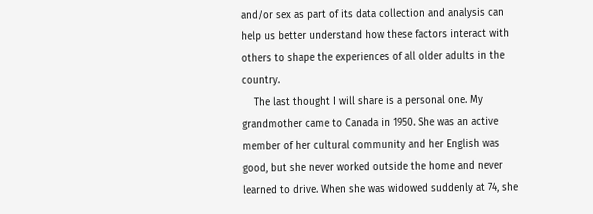and/or sex as part of its data collection and analysis can help us better understand how these factors interact with others to shape the experiences of all older adults in the country.
    The last thought I will share is a personal one. My grandmother came to Canada in 1950. She was an active member of her cultural community and her English was good, but she never worked outside the home and never learned to drive. When she was widowed suddenly at 74, she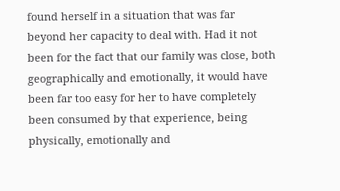found herself in a situation that was far beyond her capacity to deal with. Had it not been for the fact that our family was close, both geographically and emotionally, it would have been far too easy for her to have completely been consumed by that experience, being physically, emotionally and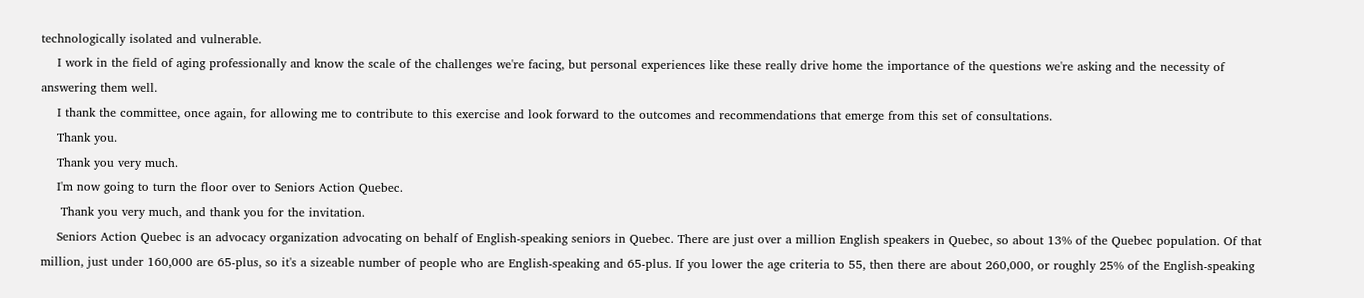technologically isolated and vulnerable.
    I work in the field of aging professionally and know the scale of the challenges we're facing, but personal experiences like these really drive home the importance of the questions we're asking and the necessity of answering them well.
    I thank the committee, once again, for allowing me to contribute to this exercise and look forward to the outcomes and recommendations that emerge from this set of consultations.
    Thank you.
    Thank you very much.
    I'm now going to turn the floor over to Seniors Action Quebec.
     Thank you very much, and thank you for the invitation.
    Seniors Action Quebec is an advocacy organization advocating on behalf of English-speaking seniors in Quebec. There are just over a million English speakers in Quebec, so about 13% of the Quebec population. Of that million, just under 160,000 are 65-plus, so it's a sizeable number of people who are English-speaking and 65-plus. If you lower the age criteria to 55, then there are about 260,000, or roughly 25% of the English-speaking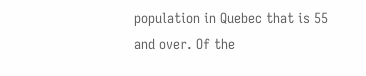population in Quebec that is 55 and over. Of the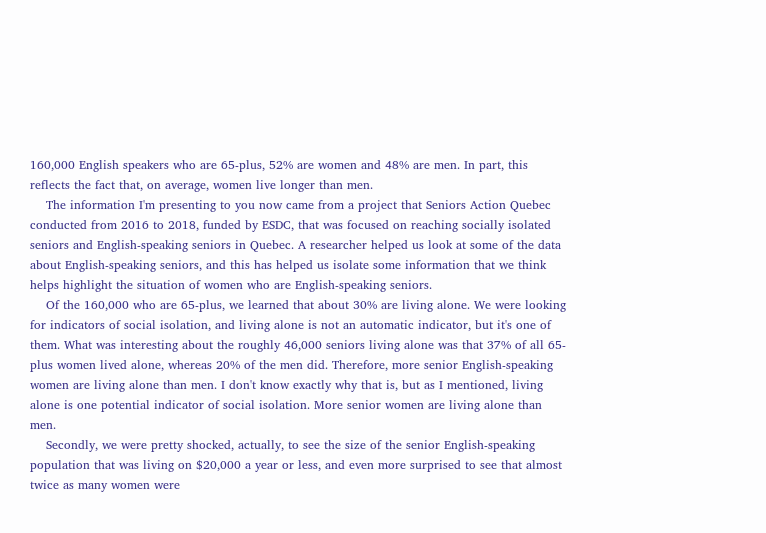160,000 English speakers who are 65-plus, 52% are women and 48% are men. In part, this reflects the fact that, on average, women live longer than men.
    The information I'm presenting to you now came from a project that Seniors Action Quebec conducted from 2016 to 2018, funded by ESDC, that was focused on reaching socially isolated seniors and English-speaking seniors in Quebec. A researcher helped us look at some of the data about English-speaking seniors, and this has helped us isolate some information that we think helps highlight the situation of women who are English-speaking seniors.
    Of the 160,000 who are 65-plus, we learned that about 30% are living alone. We were looking for indicators of social isolation, and living alone is not an automatic indicator, but it's one of them. What was interesting about the roughly 46,000 seniors living alone was that 37% of all 65-plus women lived alone, whereas 20% of the men did. Therefore, more senior English-speaking women are living alone than men. I don't know exactly why that is, but as I mentioned, living alone is one potential indicator of social isolation. More senior women are living alone than men.
    Secondly, we were pretty shocked, actually, to see the size of the senior English-speaking population that was living on $20,000 a year or less, and even more surprised to see that almost twice as many women were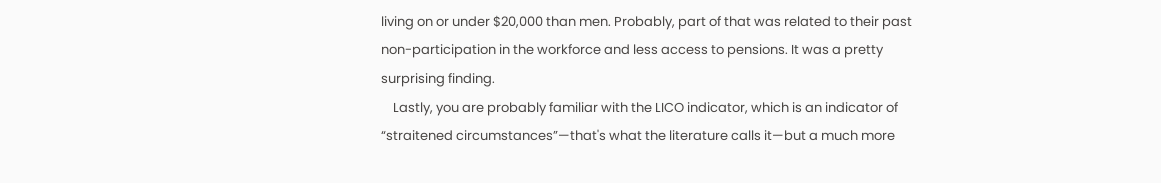living on or under $20,000 than men. Probably, part of that was related to their past non-participation in the workforce and less access to pensions. It was a pretty surprising finding.
    Lastly, you are probably familiar with the LICO indicator, which is an indicator of “straitened circumstances”—that's what the literature calls it—but a much more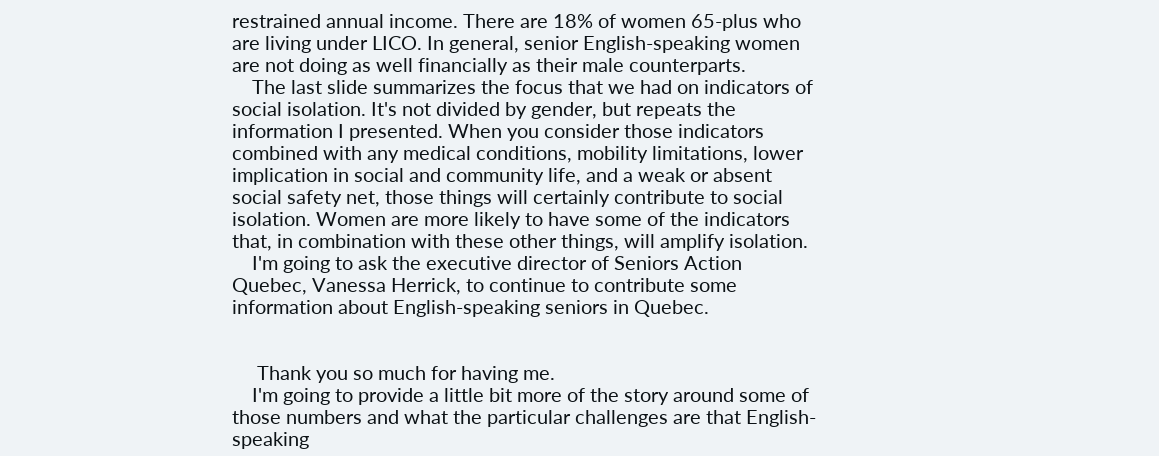restrained annual income. There are 18% of women 65-plus who are living under LICO. In general, senior English-speaking women are not doing as well financially as their male counterparts.
    The last slide summarizes the focus that we had on indicators of social isolation. It's not divided by gender, but repeats the information I presented. When you consider those indicators combined with any medical conditions, mobility limitations, lower implication in social and community life, and a weak or absent social safety net, those things will certainly contribute to social isolation. Women are more likely to have some of the indicators that, in combination with these other things, will amplify isolation.
    I'm going to ask the executive director of Seniors Action Quebec, Vanessa Herrick, to continue to contribute some information about English-speaking seniors in Quebec.


     Thank you so much for having me.
    I'm going to provide a little bit more of the story around some of those numbers and what the particular challenges are that English-speaking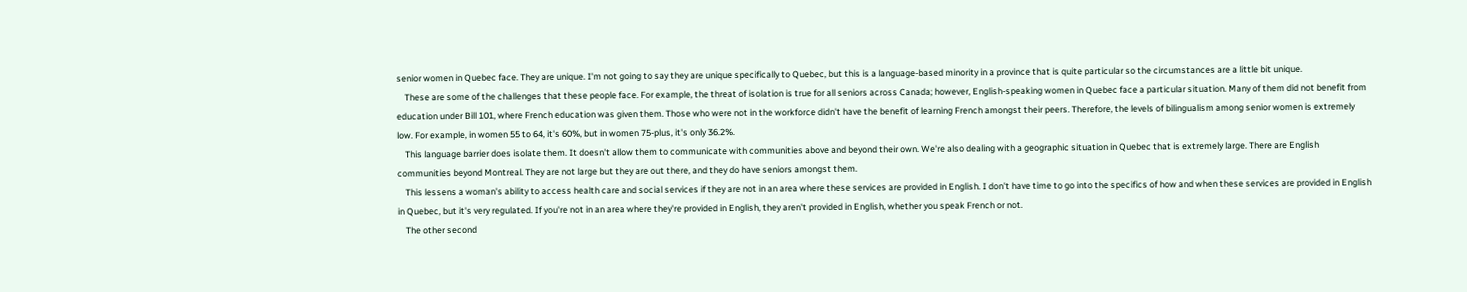senior women in Quebec face. They are unique. I'm not going to say they are unique specifically to Quebec, but this is a language-based minority in a province that is quite particular so the circumstances are a little bit unique.
    These are some of the challenges that these people face. For example, the threat of isolation is true for all seniors across Canada; however, English-speaking women in Quebec face a particular situation. Many of them did not benefit from education under Bill 101, where French education was given them. Those who were not in the workforce didn't have the benefit of learning French amongst their peers. Therefore, the levels of bilingualism among senior women is extremely low. For example, in women 55 to 64, it's 60%, but in women 75-plus, it's only 36.2%.
    This language barrier does isolate them. It doesn't allow them to communicate with communities above and beyond their own. We're also dealing with a geographic situation in Quebec that is extremely large. There are English communities beyond Montreal. They are not large but they are out there, and they do have seniors amongst them.
    This lessens a woman's ability to access health care and social services if they are not in an area where these services are provided in English. I don't have time to go into the specifics of how and when these services are provided in English in Quebec, but it's very regulated. If you're not in an area where they're provided in English, they aren't provided in English, whether you speak French or not.
    The other second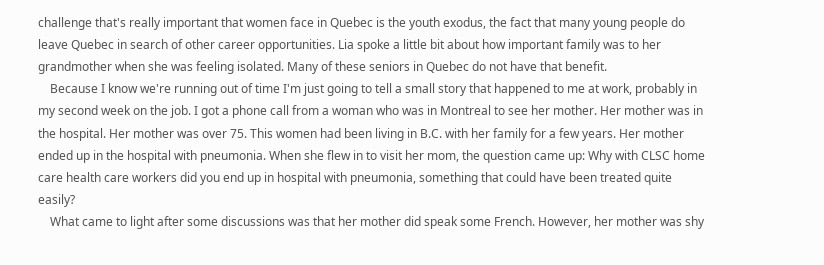challenge that's really important that women face in Quebec is the youth exodus, the fact that many young people do leave Quebec in search of other career opportunities. Lia spoke a little bit about how important family was to her grandmother when she was feeling isolated. Many of these seniors in Quebec do not have that benefit.
    Because I know we're running out of time I'm just going to tell a small story that happened to me at work, probably in my second week on the job. I got a phone call from a woman who was in Montreal to see her mother. Her mother was in the hospital. Her mother was over 75. This women had been living in B.C. with her family for a few years. Her mother ended up in the hospital with pneumonia. When she flew in to visit her mom, the question came up: Why with CLSC home care health care workers did you end up in hospital with pneumonia, something that could have been treated quite easily?
    What came to light after some discussions was that her mother did speak some French. However, her mother was shy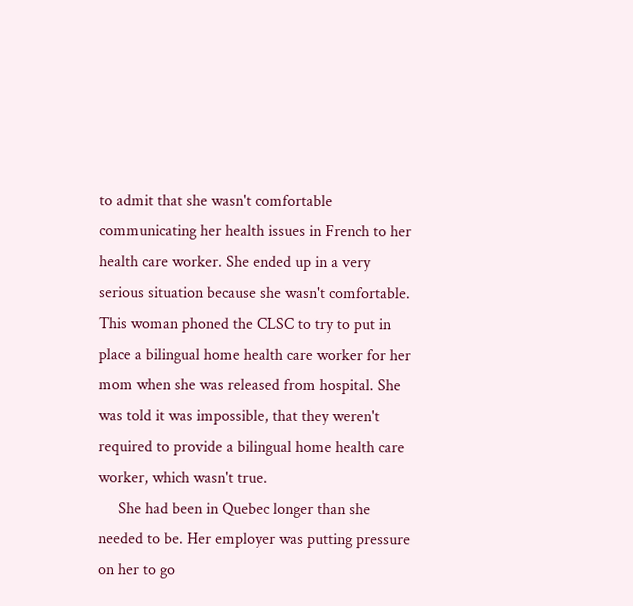to admit that she wasn't comfortable communicating her health issues in French to her health care worker. She ended up in a very serious situation because she wasn't comfortable. This woman phoned the CLSC to try to put in place a bilingual home health care worker for her mom when she was released from hospital. She was told it was impossible, that they weren't required to provide a bilingual home health care worker, which wasn't true.
     She had been in Quebec longer than she needed to be. Her employer was putting pressure on her to go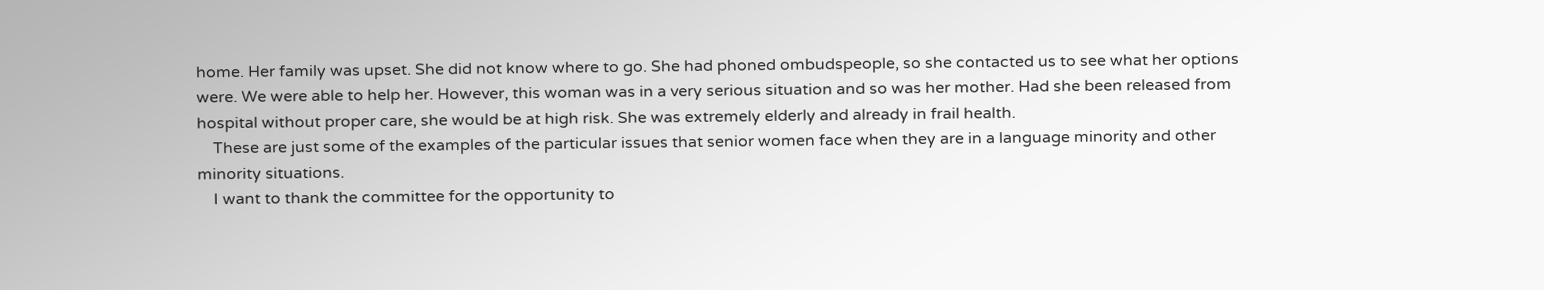home. Her family was upset. She did not know where to go. She had phoned ombudspeople, so she contacted us to see what her options were. We were able to help her. However, this woman was in a very serious situation and so was her mother. Had she been released from hospital without proper care, she would be at high risk. She was extremely elderly and already in frail health.
    These are just some of the examples of the particular issues that senior women face when they are in a language minority and other minority situations.
    I want to thank the committee for the opportunity to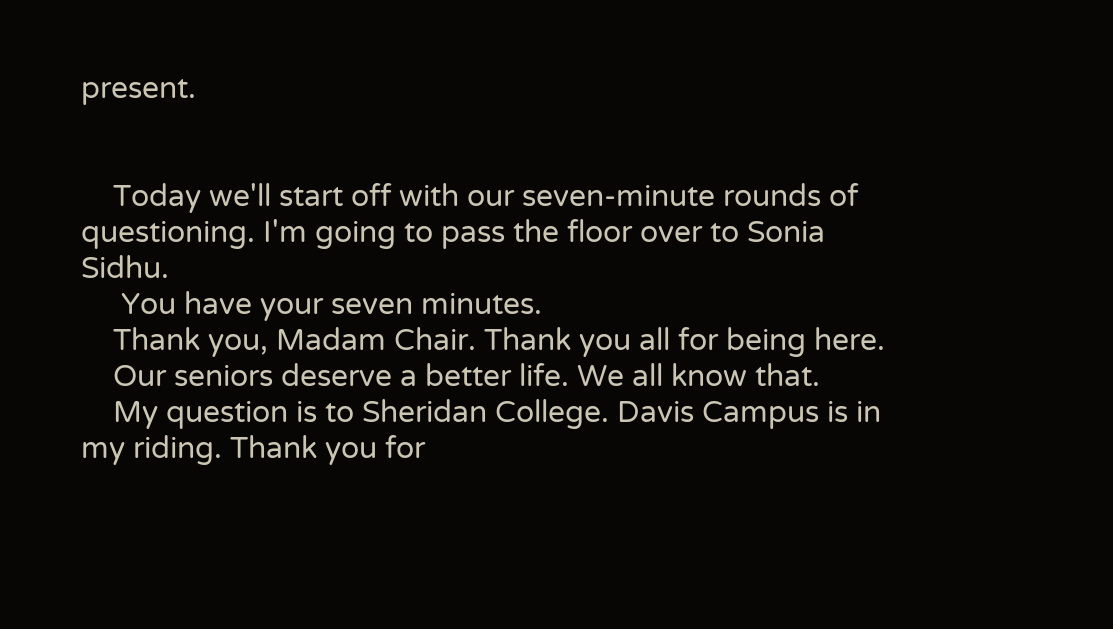present.


    Today we'll start off with our seven-minute rounds of questioning. I'm going to pass the floor over to Sonia Sidhu.
     You have your seven minutes.
    Thank you, Madam Chair. Thank you all for being here.
    Our seniors deserve a better life. We all know that.
    My question is to Sheridan College. Davis Campus is in my riding. Thank you for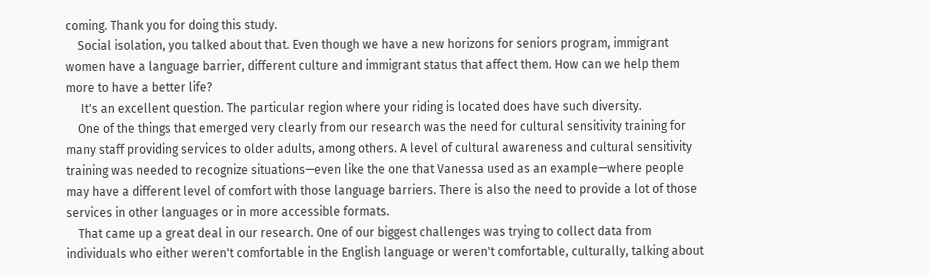coming. Thank you for doing this study.
    Social isolation, you talked about that. Even though we have a new horizons for seniors program, immigrant women have a language barrier, different culture and immigrant status that affect them. How can we help them more to have a better life?
     It's an excellent question. The particular region where your riding is located does have such diversity.
    One of the things that emerged very clearly from our research was the need for cultural sensitivity training for many staff providing services to older adults, among others. A level of cultural awareness and cultural sensitivity training was needed to recognize situations—even like the one that Vanessa used as an example—where people may have a different level of comfort with those language barriers. There is also the need to provide a lot of those services in other languages or in more accessible formats.
    That came up a great deal in our research. One of our biggest challenges was trying to collect data from individuals who either weren't comfortable in the English language or weren't comfortable, culturally, talking about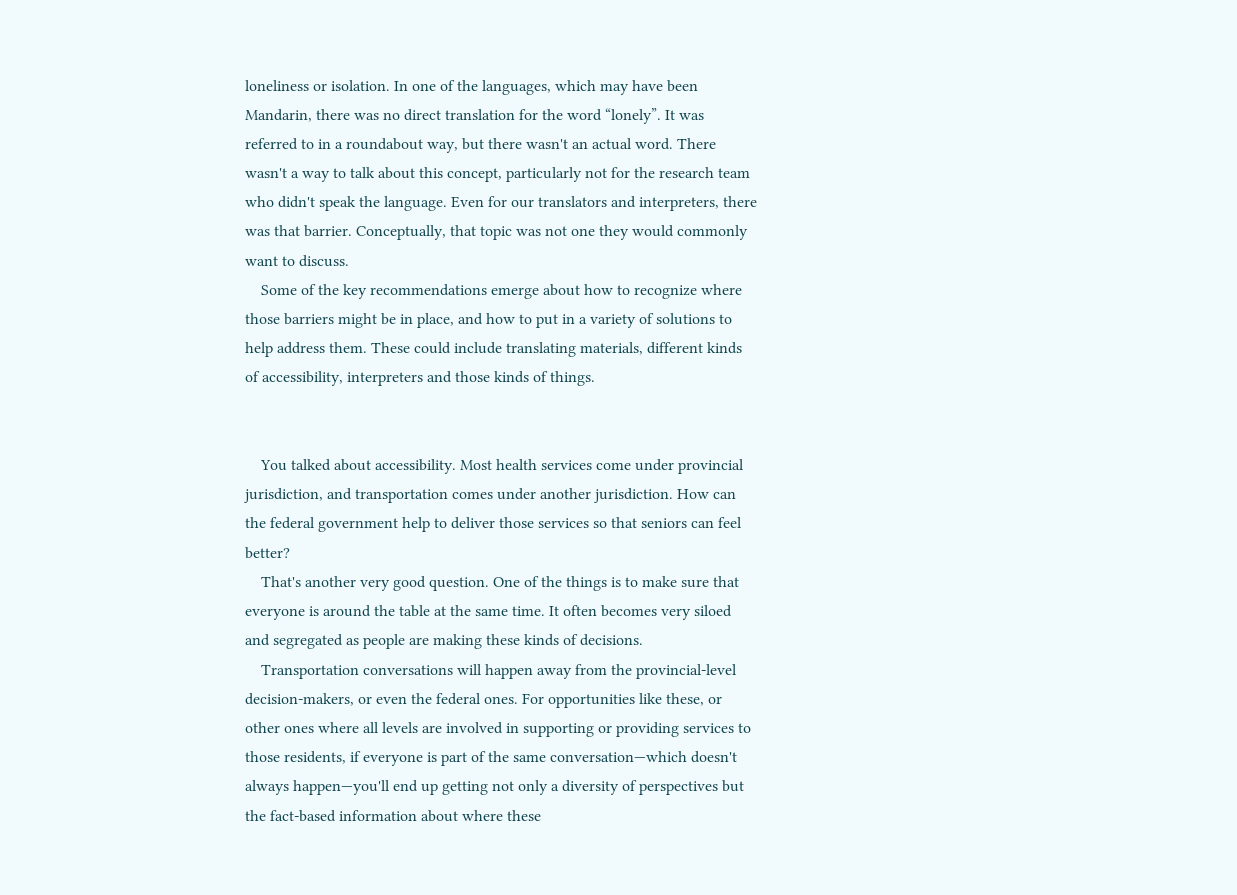loneliness or isolation. In one of the languages, which may have been Mandarin, there was no direct translation for the word “lonely”. It was referred to in a roundabout way, but there wasn't an actual word. There wasn't a way to talk about this concept, particularly not for the research team who didn't speak the language. Even for our translators and interpreters, there was that barrier. Conceptually, that topic was not one they would commonly want to discuss.
    Some of the key recommendations emerge about how to recognize where those barriers might be in place, and how to put in a variety of solutions to help address them. These could include translating materials, different kinds of accessibility, interpreters and those kinds of things.


    You talked about accessibility. Most health services come under provincial jurisdiction, and transportation comes under another jurisdiction. How can the federal government help to deliver those services so that seniors can feel better?
    That's another very good question. One of the things is to make sure that everyone is around the table at the same time. It often becomes very siloed and segregated as people are making these kinds of decisions.
    Transportation conversations will happen away from the provincial-level decision-makers, or even the federal ones. For opportunities like these, or other ones where all levels are involved in supporting or providing services to those residents, if everyone is part of the same conversation—which doesn't always happen—you'll end up getting not only a diversity of perspectives but the fact-based information about where these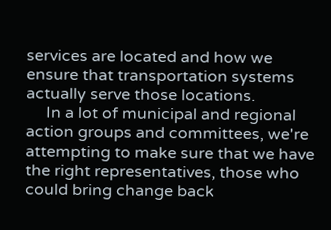services are located and how we ensure that transportation systems actually serve those locations.
     In a lot of municipal and regional action groups and committees, we're attempting to make sure that we have the right representatives, those who could bring change back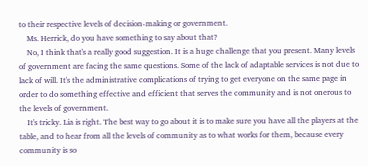to their respective levels of decision-making or government.
    Ms. Herrick, do you have something to say about that?
    No, I think that's a really good suggestion. It is a huge challenge that you present. Many levels of government are facing the same questions. Some of the lack of adaptable services is not due to lack of will. It's the administrative complications of trying to get everyone on the same page in order to do something effective and efficient that serves the community and is not onerous to the levels of government.
    It's tricky. Lia is right. The best way to go about it is to make sure you have all the players at the table, and to hear from all the levels of community as to what works for them, because every community is so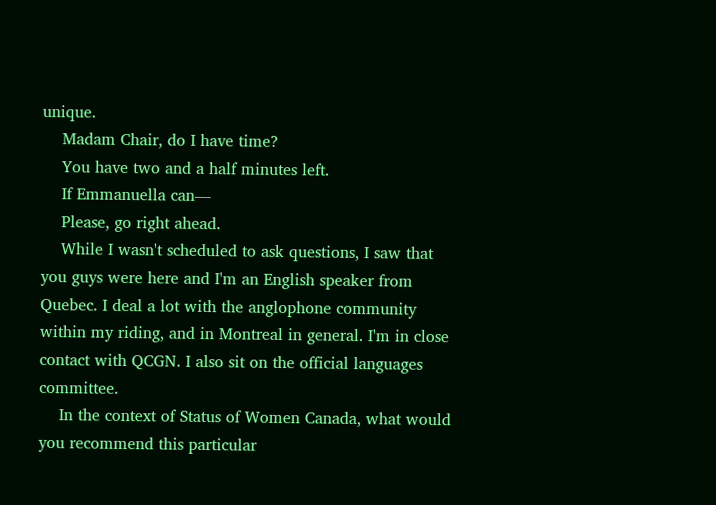unique.
    Madam Chair, do I have time?
    You have two and a half minutes left.
    If Emmanuella can—
    Please, go right ahead.
    While I wasn't scheduled to ask questions, I saw that you guys were here and I'm an English speaker from Quebec. I deal a lot with the anglophone community within my riding, and in Montreal in general. I'm in close contact with QCGN. I also sit on the official languages committee.
    In the context of Status of Women Canada, what would you recommend this particular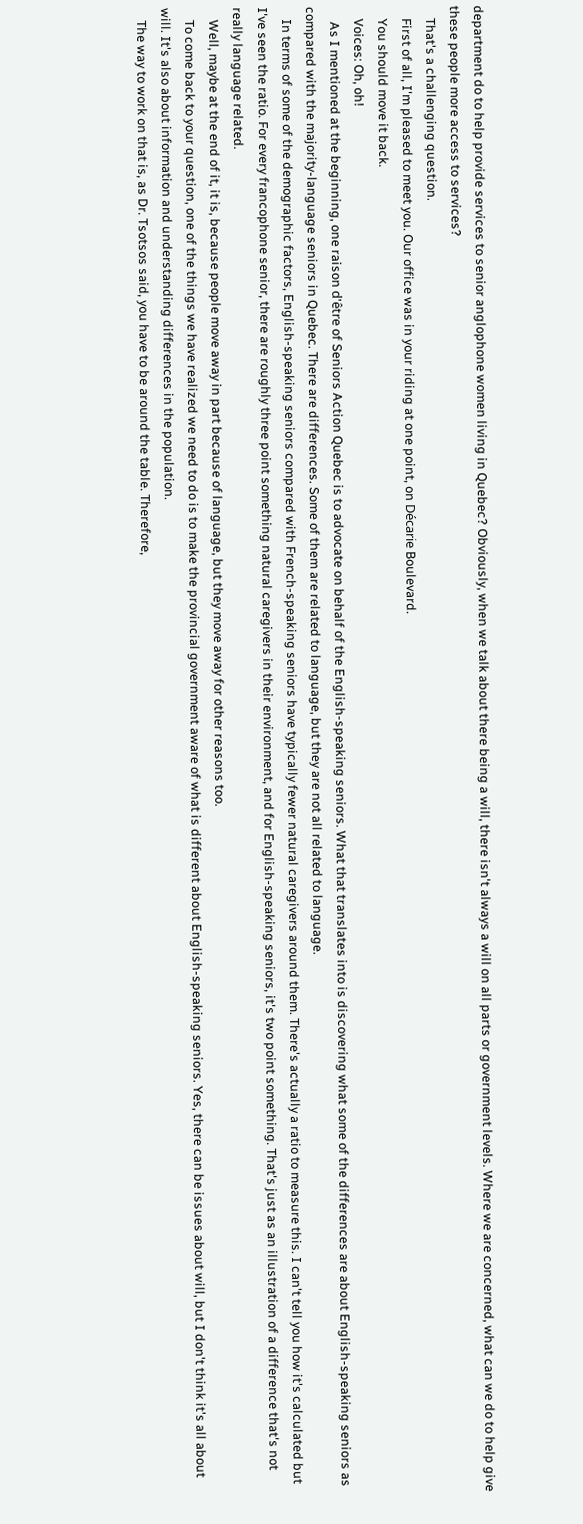department do to help provide services to senior anglophone women living in Quebec? Obviously, when we talk about there being a will, there isn't always a will on all parts or government levels. Where we are concerned, what can we do to help give these people more access to services?
    That's a challenging question.
    First of all, I'm pleased to meet you. Our office was in your riding at one point, on Décarie Boulevard.
    You should move it back.
    Voices: Oh, oh!
     As I mentioned at the beginning, one raison d'être of Seniors Action Quebec is to advocate on behalf of the English-speaking seniors. What that translates into is discovering what some of the differences are about English-speaking seniors as compared with the majority-language seniors in Quebec. There are differences. Some of them are related to language, but they are not all related to language.
    In terms of some of the demographic factors, English-speaking seniors compared with French-speaking seniors have typically fewer natural caregivers around them. There's actually a ratio to measure this. I can't tell you how it's calculated but I've seen the ratio. For every francophone senior, there are roughly three point something natural caregivers in their environment, and for English-speaking seniors, it's two point something. That's just as an illustration of a difference that's not really language related.
    Well, maybe at the end of it, it is, because people move away in part because of language, but they move away for other reasons too.
    To come back to your question, one of the things we have realized we need to do is to make the provincial government aware of what is different about English-speaking seniors. Yes, there can be issues about will, but I don't think it's all about will. It's also about information and understanding differences in the population.
    The way to work on that is, as Dr. Tsotsos said, you have to be around the table. Therefore,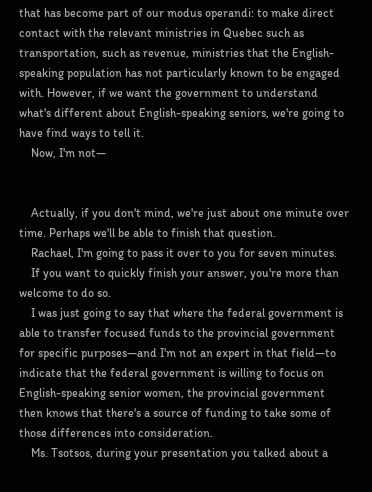that has become part of our modus operandi: to make direct contact with the relevant ministries in Quebec such as transportation, such as revenue, ministries that the English-speaking population has not particularly known to be engaged with. However, if we want the government to understand what's different about English-speaking seniors, we're going to have find ways to tell it.
    Now, I'm not—


    Actually, if you don't mind, we're just about one minute over time. Perhaps we'll be able to finish that question.
    Rachael, I'm going to pass it over to you for seven minutes.
    If you want to quickly finish your answer, you're more than welcome to do so.
    I was just going to say that where the federal government is able to transfer focused funds to the provincial government for specific purposes—and I'm not an expert in that field—to indicate that the federal government is willing to focus on English-speaking senior women, the provincial government then knows that there's a source of funding to take some of those differences into consideration.
    Ms. Tsotsos, during your presentation you talked about a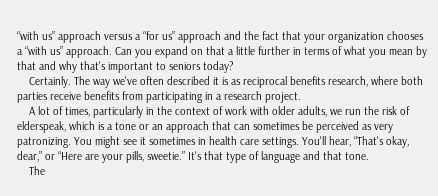“with us” approach versus a “for us” approach and the fact that your organization chooses a “with us” approach. Can you expand on that a little further in terms of what you mean by that and why that's important to seniors today?
    Certainly. The way we've often described it is as reciprocal benefits research, where both parties receive benefits from participating in a research project.
    A lot of times, particularly in the context of work with older adults, we run the risk of elderspeak, which is a tone or an approach that can sometimes be perceived as very patronizing. You might see it sometimes in health care settings. You'll hear, “That's okay, dear,” or “Here are your pills, sweetie.” It's that type of language and that tone.
    The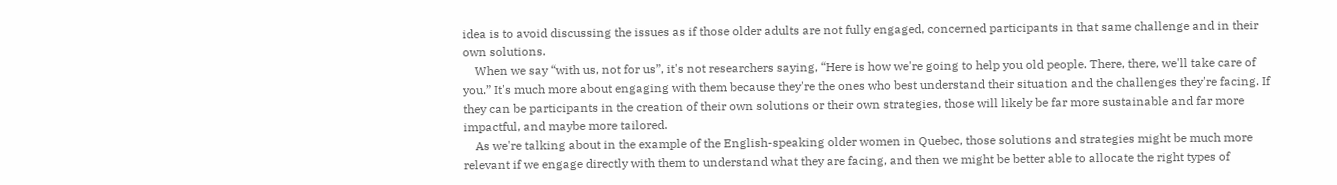idea is to avoid discussing the issues as if those older adults are not fully engaged, concerned participants in that same challenge and in their own solutions.
    When we say “with us, not for us”, it's not researchers saying, “Here is how we're going to help you old people. There, there, we'll take care of you.” It's much more about engaging with them because they're the ones who best understand their situation and the challenges they're facing. If they can be participants in the creation of their own solutions or their own strategies, those will likely be far more sustainable and far more impactful, and maybe more tailored.
    As we're talking about in the example of the English-speaking older women in Quebec, those solutions and strategies might be much more relevant if we engage directly with them to understand what they are facing, and then we might be better able to allocate the right types of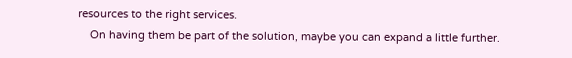resources to the right services.
    On having them be part of the solution, maybe you can expand a little further.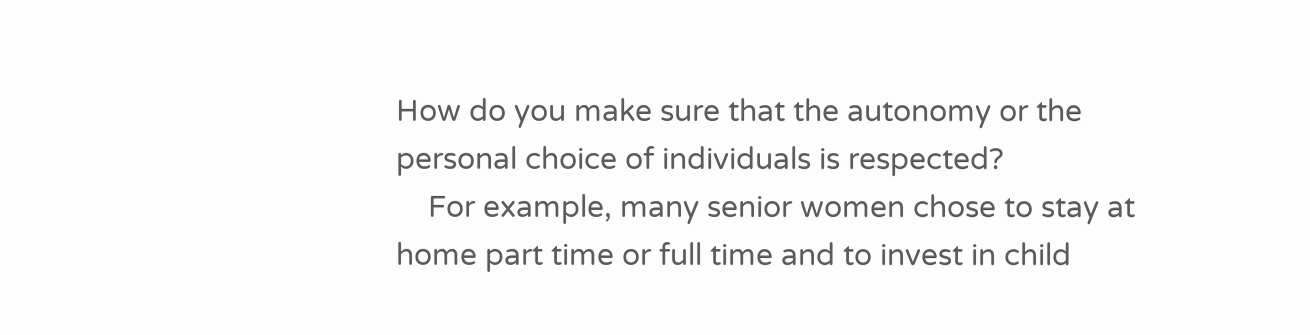How do you make sure that the autonomy or the personal choice of individuals is respected?
    For example, many senior women chose to stay at home part time or full time and to invest in child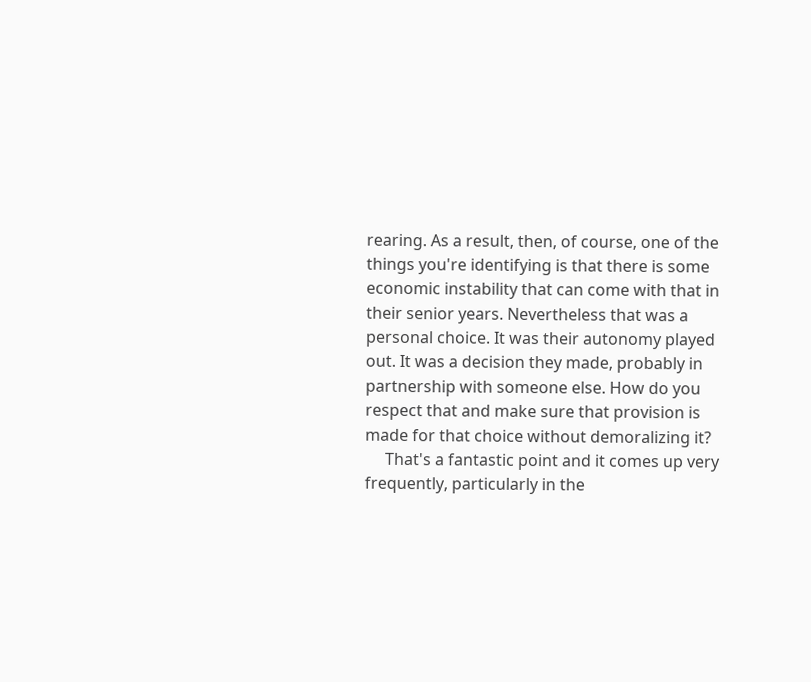rearing. As a result, then, of course, one of the things you're identifying is that there is some economic instability that can come with that in their senior years. Nevertheless that was a personal choice. It was their autonomy played out. It was a decision they made, probably in partnership with someone else. How do you respect that and make sure that provision is made for that choice without demoralizing it?
     That's a fantastic point and it comes up very frequently, particularly in the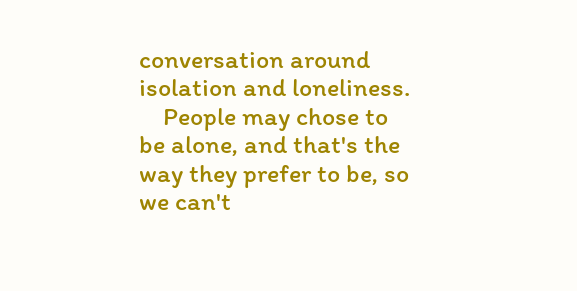conversation around isolation and loneliness.
    People may chose to be alone, and that's the way they prefer to be, so we can't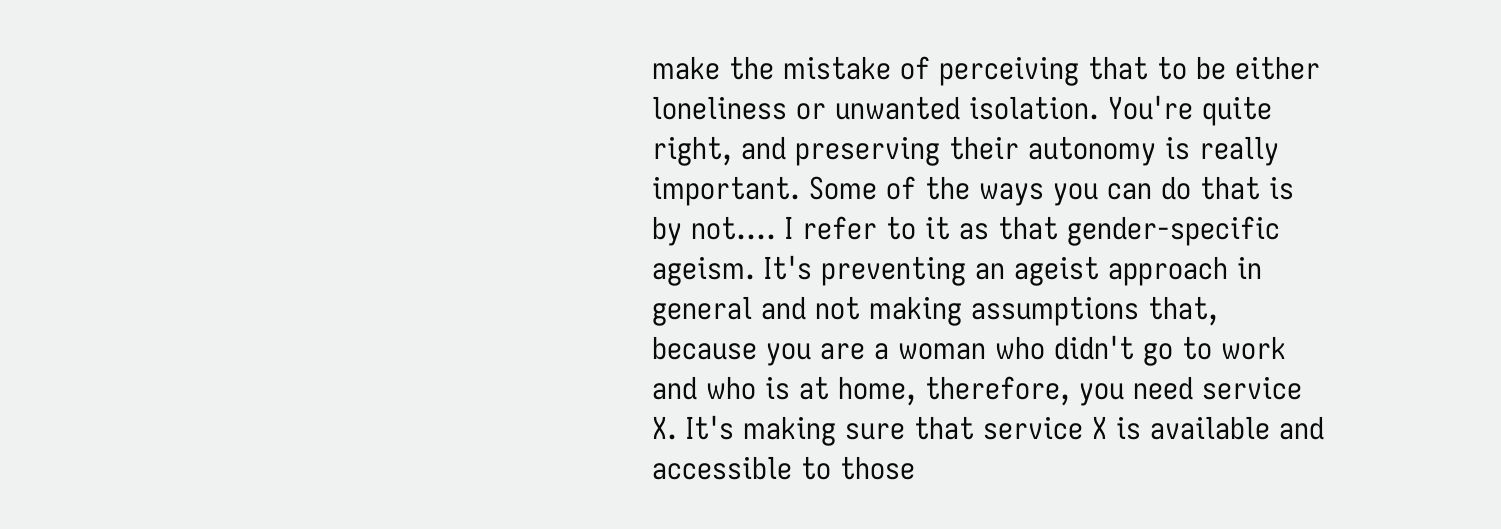make the mistake of perceiving that to be either loneliness or unwanted isolation. You're quite right, and preserving their autonomy is really important. Some of the ways you can do that is by not.... I refer to it as that gender-specific ageism. It's preventing an ageist approach in general and not making assumptions that, because you are a woman who didn't go to work and who is at home, therefore, you need service X. It's making sure that service X is available and accessible to those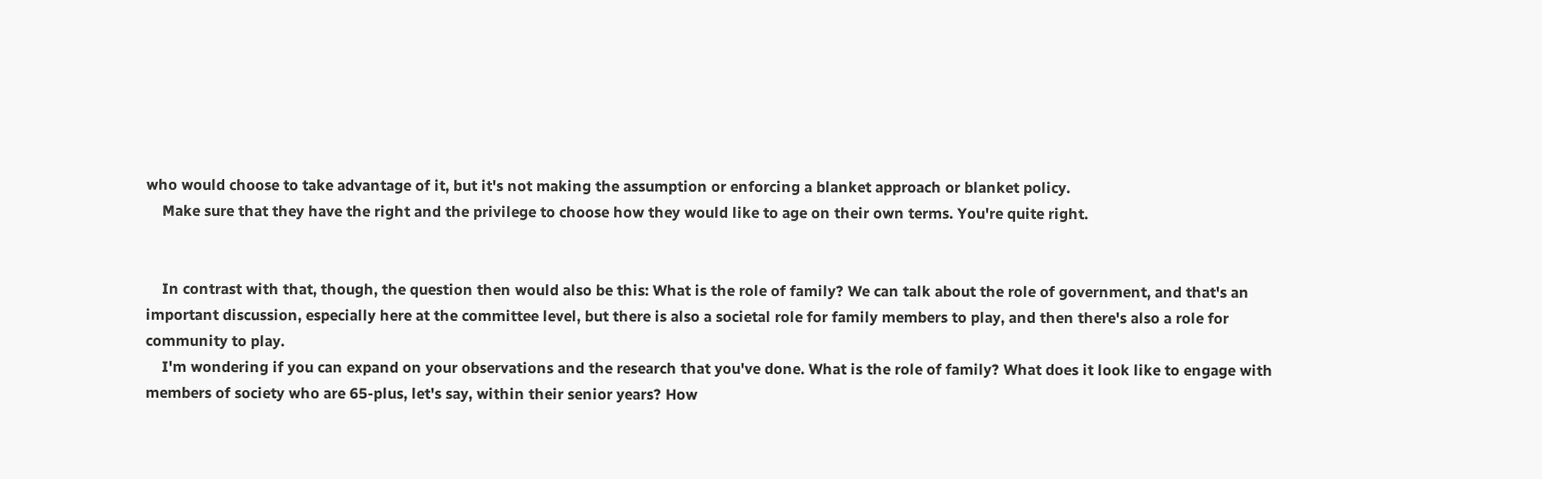who would choose to take advantage of it, but it's not making the assumption or enforcing a blanket approach or blanket policy.
    Make sure that they have the right and the privilege to choose how they would like to age on their own terms. You're quite right.


    In contrast with that, though, the question then would also be this: What is the role of family? We can talk about the role of government, and that's an important discussion, especially here at the committee level, but there is also a societal role for family members to play, and then there's also a role for community to play.
    I'm wondering if you can expand on your observations and the research that you've done. What is the role of family? What does it look like to engage with members of society who are 65-plus, let's say, within their senior years? How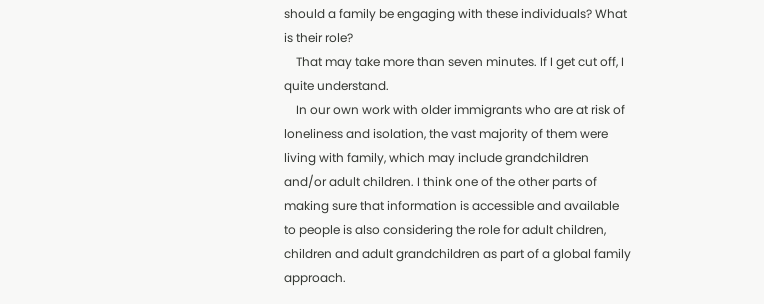should a family be engaging with these individuals? What is their role?
    That may take more than seven minutes. If I get cut off, I quite understand.
    In our own work with older immigrants who are at risk of loneliness and isolation, the vast majority of them were living with family, which may include grandchildren and/or adult children. I think one of the other parts of making sure that information is accessible and available to people is also considering the role for adult children, children and adult grandchildren as part of a global family approach.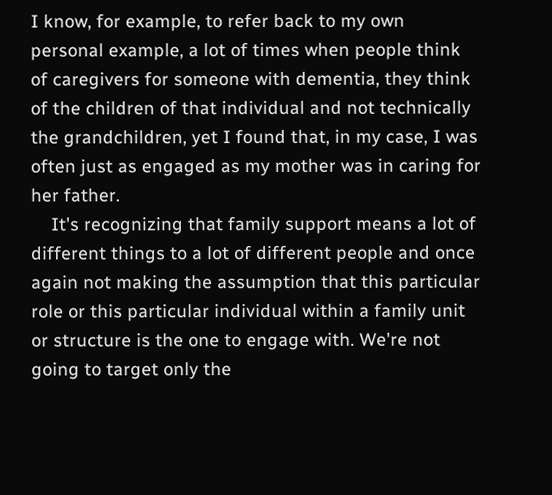I know, for example, to refer back to my own personal example, a lot of times when people think of caregivers for someone with dementia, they think of the children of that individual and not technically the grandchildren, yet I found that, in my case, I was often just as engaged as my mother was in caring for her father.
    It's recognizing that family support means a lot of different things to a lot of different people and once again not making the assumption that this particular role or this particular individual within a family unit or structure is the one to engage with. We're not going to target only the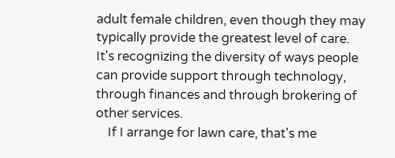adult female children, even though they may typically provide the greatest level of care. It's recognizing the diversity of ways people can provide support through technology, through finances and through brokering of other services.
    If I arrange for lawn care, that's me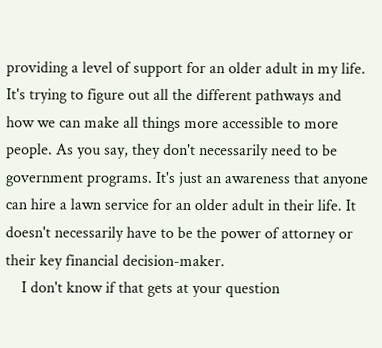providing a level of support for an older adult in my life. It's trying to figure out all the different pathways and how we can make all things more accessible to more people. As you say, they don't necessarily need to be government programs. It's just an awareness that anyone can hire a lawn service for an older adult in their life. It doesn't necessarily have to be the power of attorney or their key financial decision-maker.
    I don't know if that gets at your question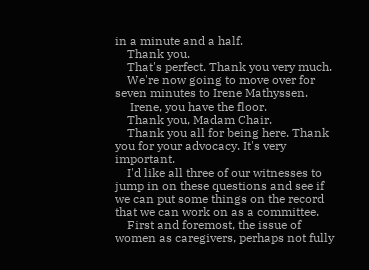in a minute and a half.
    Thank you.
    That's perfect. Thank you very much.
    We're now going to move over for seven minutes to Irene Mathyssen.
     Irene, you have the floor.
    Thank you, Madam Chair.
    Thank you all for being here. Thank you for your advocacy. It's very important.
    I'd like all three of our witnesses to jump in on these questions and see if we can put some things on the record that we can work on as a committee.
    First and foremost, the issue of women as caregivers, perhaps not fully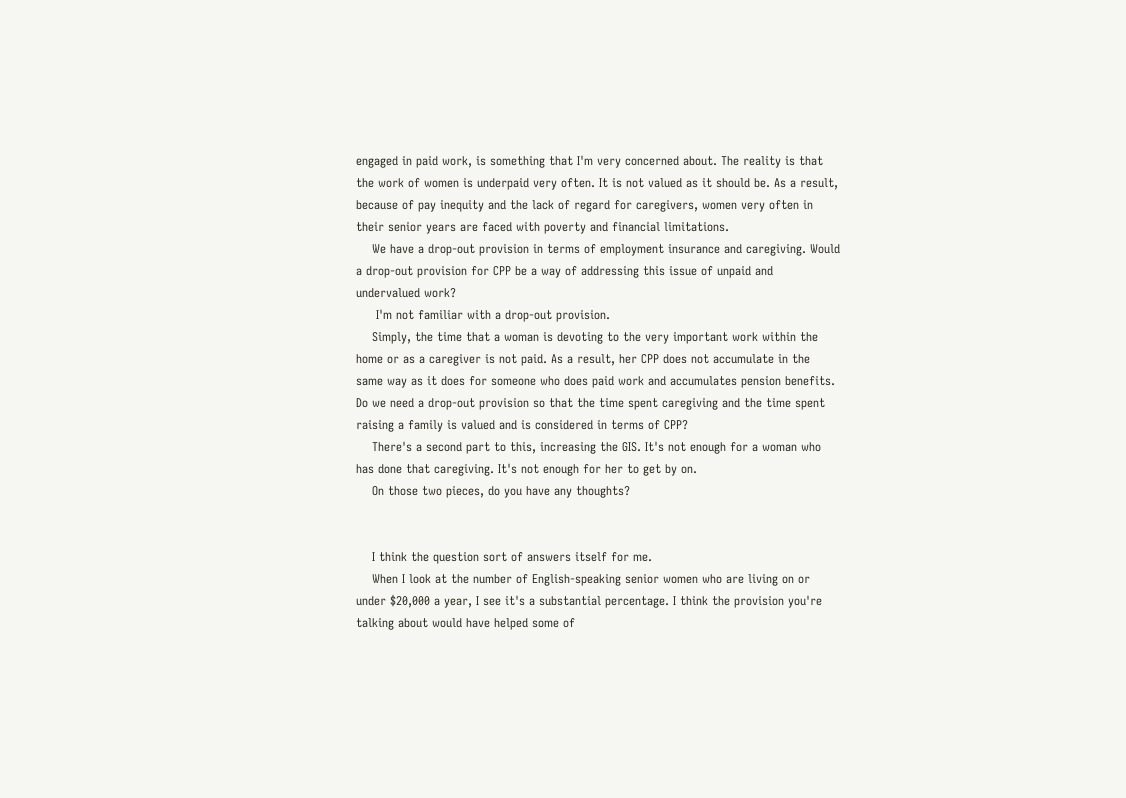engaged in paid work, is something that I'm very concerned about. The reality is that the work of women is underpaid very often. It is not valued as it should be. As a result, because of pay inequity and the lack of regard for caregivers, women very often in their senior years are faced with poverty and financial limitations.
    We have a drop-out provision in terms of employment insurance and caregiving. Would a drop-out provision for CPP be a way of addressing this issue of unpaid and undervalued work?
     I'm not familiar with a drop-out provision.
    Simply, the time that a woman is devoting to the very important work within the home or as a caregiver is not paid. As a result, her CPP does not accumulate in the same way as it does for someone who does paid work and accumulates pension benefits. Do we need a drop-out provision so that the time spent caregiving and the time spent raising a family is valued and is considered in terms of CPP?
    There's a second part to this, increasing the GIS. It's not enough for a woman who has done that caregiving. It's not enough for her to get by on.
    On those two pieces, do you have any thoughts?


    I think the question sort of answers itself for me.
    When I look at the number of English-speaking senior women who are living on or under $20,000 a year, I see it's a substantial percentage. I think the provision you're talking about would have helped some of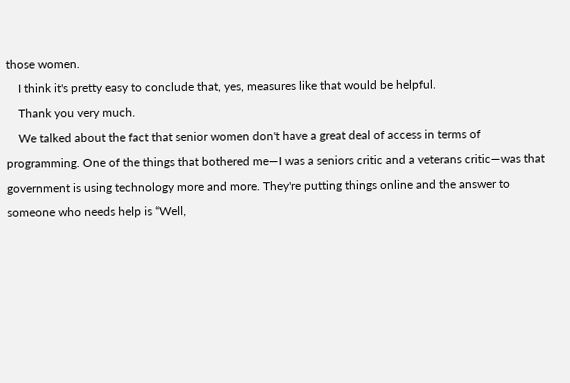those women.
    I think it's pretty easy to conclude that, yes, measures like that would be helpful.
    Thank you very much.
    We talked about the fact that senior women don't have a great deal of access in terms of programming. One of the things that bothered me—I was a seniors critic and a veterans critic—was that government is using technology more and more. They're putting things online and the answer to someone who needs help is “Well,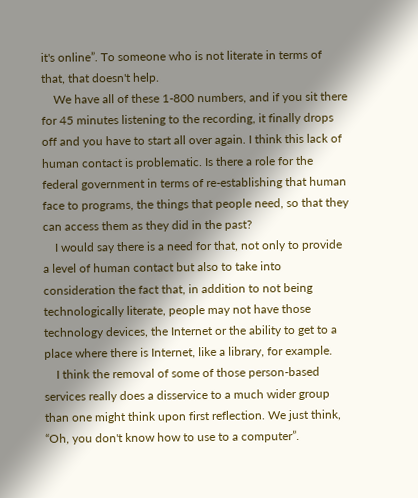it's online”. To someone who is not literate in terms of that, that doesn't help.
    We have all of these 1-800 numbers, and if you sit there for 45 minutes listening to the recording, it finally drops off and you have to start all over again. I think this lack of human contact is problematic. Is there a role for the federal government in terms of re-establishing that human face to programs, the things that people need, so that they can access them as they did in the past?
    I would say there is a need for that, not only to provide a level of human contact but also to take into consideration the fact that, in addition to not being technologically literate, people may not have those technology devices, the Internet or the ability to get to a place where there is Internet, like a library, for example.
    I think the removal of some of those person-based services really does a disservice to a much wider group than one might think upon first reflection. We just think, “Oh, you don't know how to use to a computer”.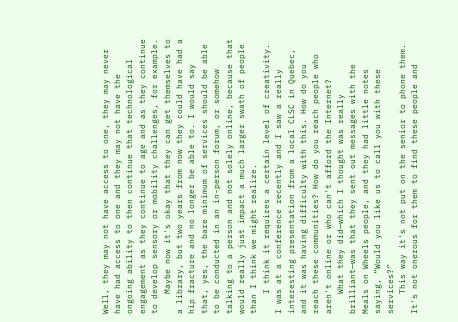Well, they may not have access to one, they may never have had access to one and they may not have the ongoing ability to then continue that technological engagement as they continue to age and as they continue to develop sensory or mobility challenges, for example.
    Maybe now it's okay that they can get themselves to a library, but two years from now they could have had a hip fracture and no longer be able to. I would say that, yes, the bare minimum of services should be able to be conducted in an in-person forum, or somehow talking to a person and not solely online, because that would really just impact a much larger swath of people than I think we might realize.
    I think it requires a certain level of creativity. I was at a conference recently and I saw a really interesting presentation from a local CLSC in Quebec, and it was having difficulty with this. How do you reach these communities? How do you reach people who aren't online or who can't afford the Internet?
    What they did—which I thought was really brilliant—was that they sent out messages with the Meals on Wheels people, and they had little notes saying, “Would you like us to call you with these services?”
    This way it's not put on the senior to phone them. It's not onerous for them to find these people and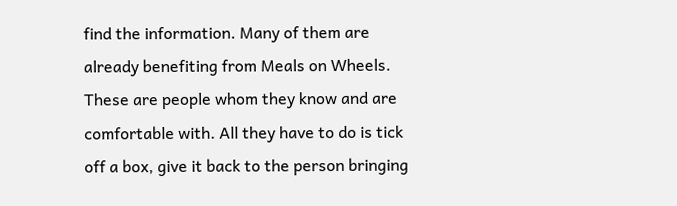find the information. Many of them are already benefiting from Meals on Wheels. These are people whom they know and are comfortable with. All they have to do is tick off a box, give it back to the person bringing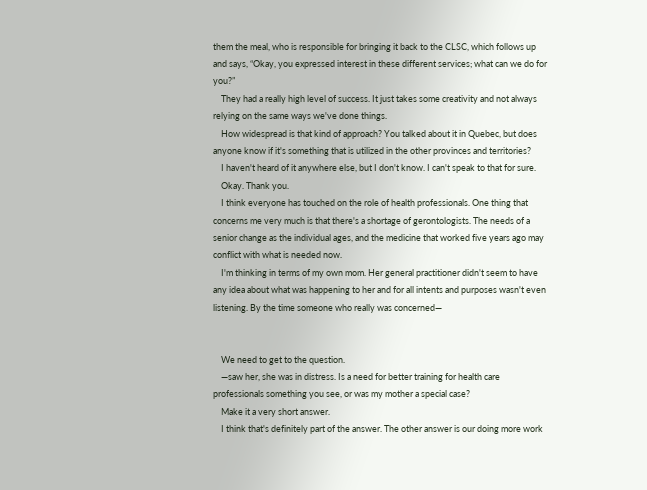them the meal, who is responsible for bringing it back to the CLSC, which follows up and says, “Okay, you expressed interest in these different services; what can we do for you?”
    They had a really high level of success. It just takes some creativity and not always relying on the same ways we've done things.
    How widespread is that kind of approach? You talked about it in Quebec, but does anyone know if it's something that is utilized in the other provinces and territories?
    I haven't heard of it anywhere else, but I don't know. I can't speak to that for sure.
    Okay. Thank you.
    I think everyone has touched on the role of health professionals. One thing that concerns me very much is that there's a shortage of gerontologists. The needs of a senior change as the individual ages, and the medicine that worked five years ago may conflict with what is needed now.
    I'm thinking in terms of my own mom. Her general practitioner didn't seem to have any idea about what was happening to her and for all intents and purposes wasn't even listening. By the time someone who really was concerned—


    We need to get to the question.
    —saw her, she was in distress. Is a need for better training for health care professionals something you see, or was my mother a special case?
    Make it a very short answer.
    I think that's definitely part of the answer. The other answer is our doing more work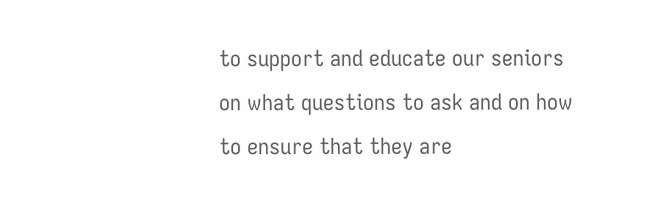to support and educate our seniors on what questions to ask and on how to ensure that they are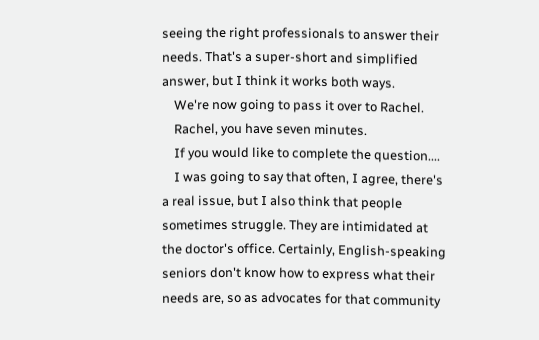seeing the right professionals to answer their needs. That's a super-short and simplified answer, but I think it works both ways.
    We're now going to pass it over to Rachel.
    Rachel, you have seven minutes.
    If you would like to complete the question....
    I was going to say that often, I agree, there's a real issue, but I also think that people sometimes struggle. They are intimidated at the doctor's office. Certainly, English-speaking seniors don't know how to express what their needs are, so as advocates for that community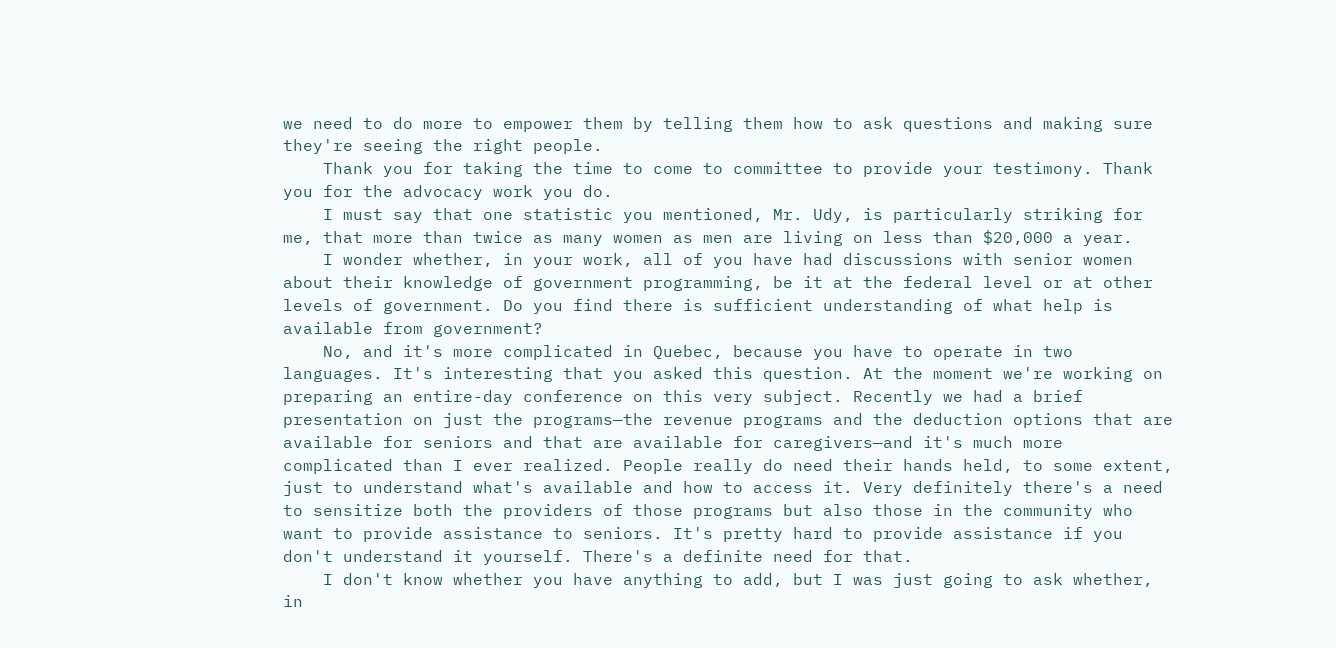we need to do more to empower them by telling them how to ask questions and making sure they're seeing the right people.
    Thank you for taking the time to come to committee to provide your testimony. Thank you for the advocacy work you do.
    I must say that one statistic you mentioned, Mr. Udy, is particularly striking for me, that more than twice as many women as men are living on less than $20,000 a year.
    I wonder whether, in your work, all of you have had discussions with senior women about their knowledge of government programming, be it at the federal level or at other levels of government. Do you find there is sufficient understanding of what help is available from government?
    No, and it's more complicated in Quebec, because you have to operate in two languages. It's interesting that you asked this question. At the moment we're working on preparing an entire-day conference on this very subject. Recently we had a brief presentation on just the programs—the revenue programs and the deduction options that are available for seniors and that are available for caregivers—and it's much more complicated than I ever realized. People really do need their hands held, to some extent, just to understand what's available and how to access it. Very definitely there's a need to sensitize both the providers of those programs but also those in the community who want to provide assistance to seniors. It's pretty hard to provide assistance if you don't understand it yourself. There's a definite need for that.
    I don't know whether you have anything to add, but I was just going to ask whether, in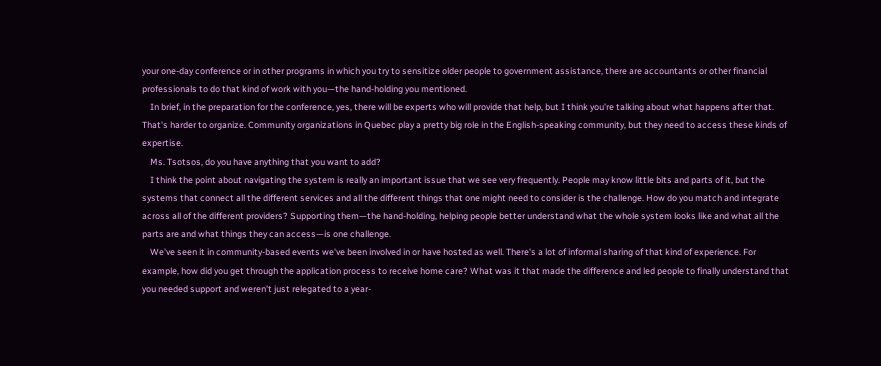your one-day conference or in other programs in which you try to sensitize older people to government assistance, there are accountants or other financial professionals to do that kind of work with you—the hand-holding you mentioned.
    In brief, in the preparation for the conference, yes, there will be experts who will provide that help, but I think you're talking about what happens after that. That's harder to organize. Community organizations in Quebec play a pretty big role in the English-speaking community, but they need to access these kinds of expertise.
    Ms. Tsotsos, do you have anything that you want to add?
    I think the point about navigating the system is really an important issue that we see very frequently. People may know little bits and parts of it, but the systems that connect all the different services and all the different things that one might need to consider is the challenge. How do you match and integrate across all of the different providers? Supporting them—the hand-holding, helping people better understand what the whole system looks like and what all the parts are and what things they can access—is one challenge.
    We've seen it in community-based events we've been involved in or have hosted as well. There's a lot of informal sharing of that kind of experience. For example, how did you get through the application process to receive home care? What was it that made the difference and led people to finally understand that you needed support and weren't just relegated to a year-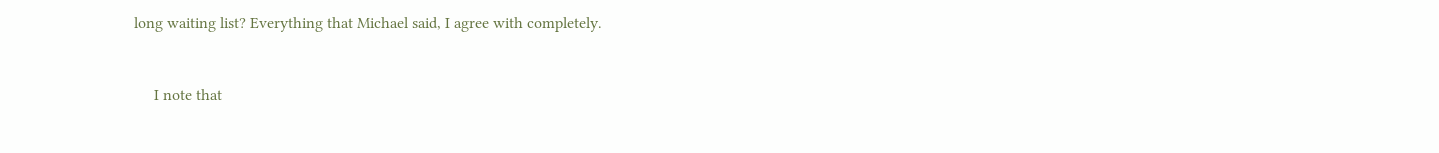long waiting list? Everything that Michael said, I agree with completely.


     I note that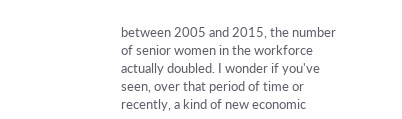between 2005 and 2015, the number of senior women in the workforce actually doubled. I wonder if you've seen, over that period of time or recently, a kind of new economic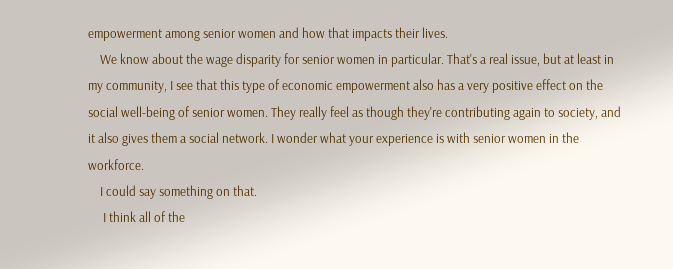empowerment among senior women and how that impacts their lives.
    We know about the wage disparity for senior women in particular. That's a real issue, but at least in my community, I see that this type of economic empowerment also has a very positive effect on the social well-being of senior women. They really feel as though they're contributing again to society, and it also gives them a social network. I wonder what your experience is with senior women in the workforce.
    I could say something on that.
     I think all of the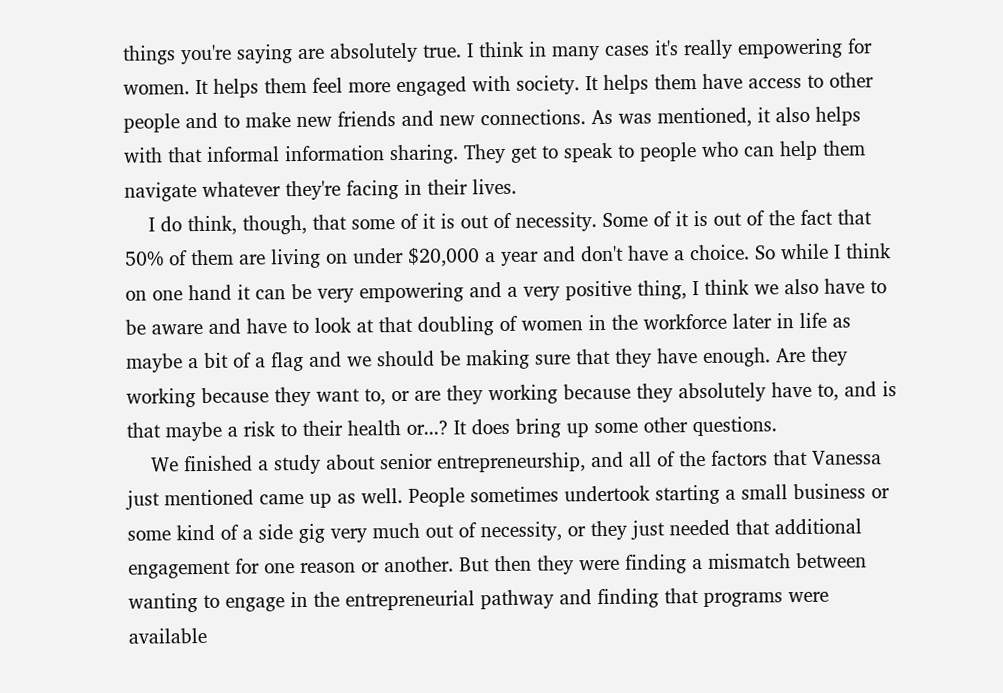things you're saying are absolutely true. I think in many cases it's really empowering for women. It helps them feel more engaged with society. It helps them have access to other people and to make new friends and new connections. As was mentioned, it also helps with that informal information sharing. They get to speak to people who can help them navigate whatever they're facing in their lives.
    I do think, though, that some of it is out of necessity. Some of it is out of the fact that 50% of them are living on under $20,000 a year and don't have a choice. So while I think on one hand it can be very empowering and a very positive thing, I think we also have to be aware and have to look at that doubling of women in the workforce later in life as maybe a bit of a flag and we should be making sure that they have enough. Are they working because they want to, or are they working because they absolutely have to, and is that maybe a risk to their health or...? It does bring up some other questions.
    We finished a study about senior entrepreneurship, and all of the factors that Vanessa just mentioned came up as well. People sometimes undertook starting a small business or some kind of a side gig very much out of necessity, or they just needed that additional engagement for one reason or another. But then they were finding a mismatch between wanting to engage in the entrepreneurial pathway and finding that programs were available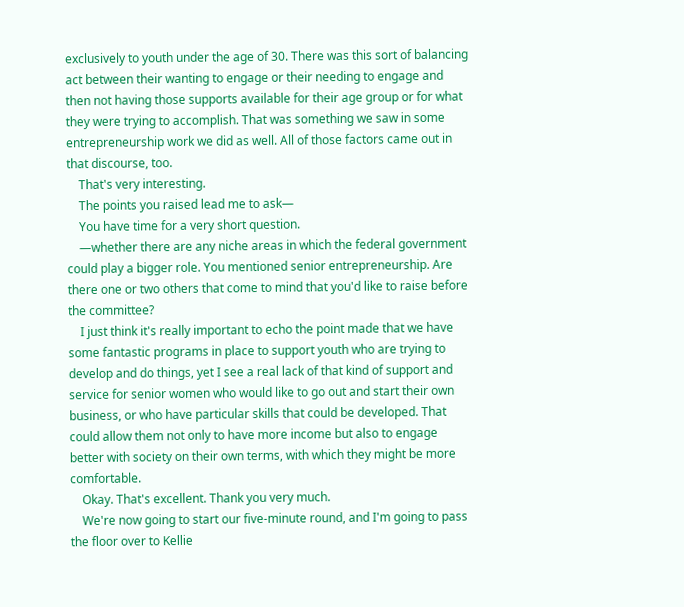exclusively to youth under the age of 30. There was this sort of balancing act between their wanting to engage or their needing to engage and then not having those supports available for their age group or for what they were trying to accomplish. That was something we saw in some entrepreneurship work we did as well. All of those factors came out in that discourse, too.
    That's very interesting.
    The points you raised lead me to ask—
    You have time for a very short question.
    —whether there are any niche areas in which the federal government could play a bigger role. You mentioned senior entrepreneurship. Are there one or two others that come to mind that you'd like to raise before the committee?
    I just think it's really important to echo the point made that we have some fantastic programs in place to support youth who are trying to develop and do things, yet I see a real lack of that kind of support and service for senior women who would like to go out and start their own business, or who have particular skills that could be developed. That could allow them not only to have more income but also to engage better with society on their own terms, with which they might be more comfortable.
    Okay. That's excellent. Thank you very much.
    We're now going to start our five-minute round, and I'm going to pass the floor over to Kellie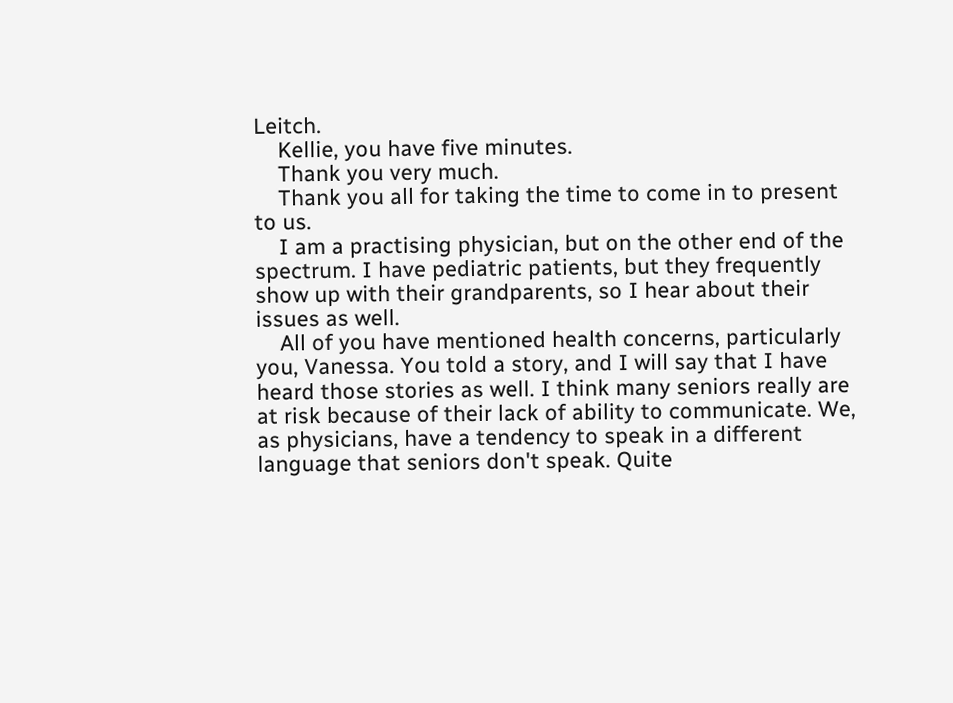Leitch.
    Kellie, you have five minutes.
    Thank you very much.
    Thank you all for taking the time to come in to present to us.
    I am a practising physician, but on the other end of the spectrum. I have pediatric patients, but they frequently show up with their grandparents, so I hear about their issues as well.
    All of you have mentioned health concerns, particularly you, Vanessa. You told a story, and I will say that I have heard those stories as well. I think many seniors really are at risk because of their lack of ability to communicate. We, as physicians, have a tendency to speak in a different language that seniors don't speak. Quite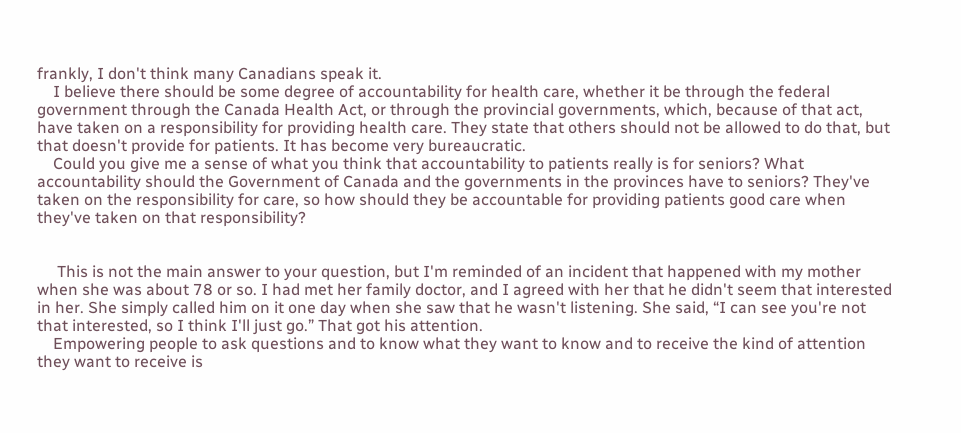frankly, I don't think many Canadians speak it.
    I believe there should be some degree of accountability for health care, whether it be through the federal government through the Canada Health Act, or through the provincial governments, which, because of that act, have taken on a responsibility for providing health care. They state that others should not be allowed to do that, but that doesn't provide for patients. It has become very bureaucratic.
    Could you give me a sense of what you think that accountability to patients really is for seniors? What accountability should the Government of Canada and the governments in the provinces have to seniors? They've taken on the responsibility for care, so how should they be accountable for providing patients good care when they've taken on that responsibility?


     This is not the main answer to your question, but I'm reminded of an incident that happened with my mother when she was about 78 or so. I had met her family doctor, and I agreed with her that he didn't seem that interested in her. She simply called him on it one day when she saw that he wasn't listening. She said, “I can see you're not that interested, so I think I'll just go.” That got his attention.
    Empowering people to ask questions and to know what they want to know and to receive the kind of attention they want to receive is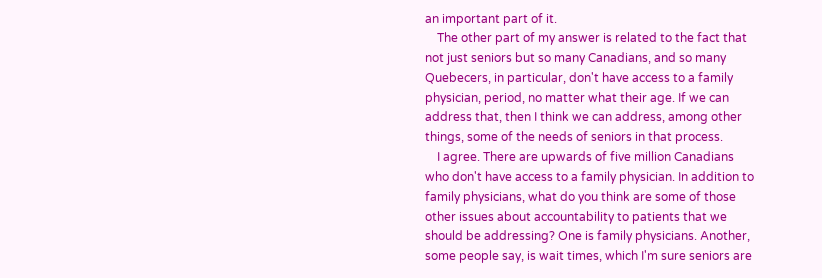an important part of it.
    The other part of my answer is related to the fact that not just seniors but so many Canadians, and so many Quebecers, in particular, don't have access to a family physician, period, no matter what their age. If we can address that, then I think we can address, among other things, some of the needs of seniors in that process.
    I agree. There are upwards of five million Canadians who don't have access to a family physician. In addition to family physicians, what do you think are some of those other issues about accountability to patients that we should be addressing? One is family physicians. Another, some people say, is wait times, which I'm sure seniors are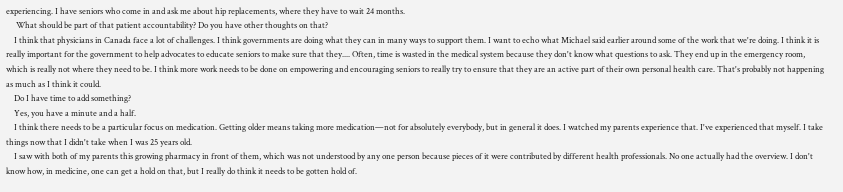experiencing. I have seniors who come in and ask me about hip replacements, where they have to wait 24 months.
     What should be part of that patient accountability? Do you have other thoughts on that?
    I think that physicians in Canada face a lot of challenges. I think governments are doing what they can in many ways to support them. I want to echo what Michael said earlier around some of the work that we're doing. I think it is really important for the government to help advocates to educate seniors to make sure that they.... Often, time is wasted in the medical system because they don't know what questions to ask. They end up in the emergency room, which is really not where they need to be. I think more work needs to be done on empowering and encouraging seniors to really try to ensure that they are an active part of their own personal health care. That's probably not happening as much as I think it could.
    Do I have time to add something?
    Yes, you have a minute and a half.
    I think there needs to be a particular focus on medication. Getting older means taking more medication—not for absolutely everybody, but in general it does. I watched my parents experience that. I've experienced that myself. I take things now that I didn't take when I was 25 years old.
    I saw with both of my parents this growing pharmacy in front of them, which was not understood by any one person because pieces of it were contributed by different health professionals. No one actually had the overview. I don't know how, in medicine, one can get a hold on that, but I really do think it needs to be gotten hold of.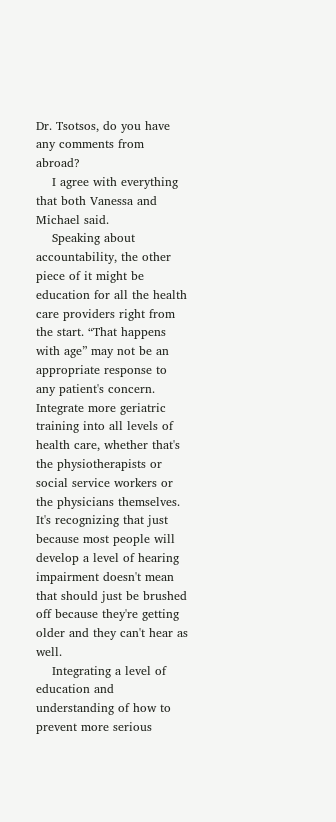Dr. Tsotsos, do you have any comments from abroad?
    I agree with everything that both Vanessa and Michael said.
    Speaking about accountability, the other piece of it might be education for all the health care providers right from the start. “That happens with age” may not be an appropriate response to any patient's concern. Integrate more geriatric training into all levels of health care, whether that's the physiotherapists or social service workers or the physicians themselves. It's recognizing that just because most people will develop a level of hearing impairment doesn't mean that should just be brushed off because they're getting older and they can't hear as well.
    Integrating a level of education and understanding of how to prevent more serious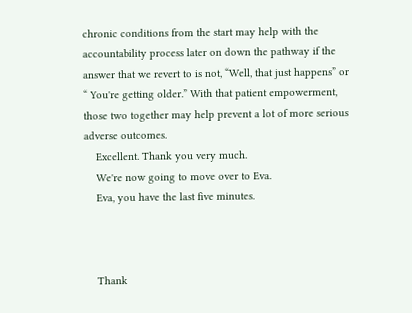chronic conditions from the start may help with the accountability process later on down the pathway if the answer that we revert to is not, “Well, that just happens” or “ You're getting older.” With that patient empowerment, those two together may help prevent a lot of more serious adverse outcomes.
    Excellent. Thank you very much.
    We're now going to move over to Eva.
    Eva, you have the last five minutes.



    Thank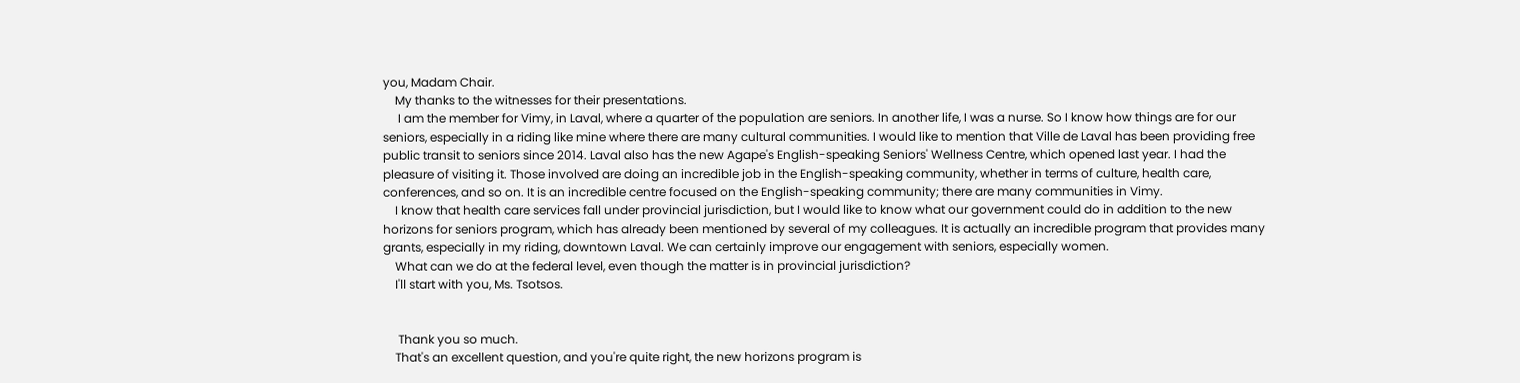you, Madam Chair.
    My thanks to the witnesses for their presentations.
     I am the member for Vimy, in Laval, where a quarter of the population are seniors. In another life, I was a nurse. So I know how things are for our seniors, especially in a riding like mine where there are many cultural communities. I would like to mention that Ville de Laval has been providing free public transit to seniors since 2014. Laval also has the new Agape's English-speaking Seniors' Wellness Centre, which opened last year. I had the pleasure of visiting it. Those involved are doing an incredible job in the English-speaking community, whether in terms of culture, health care, conferences, and so on. It is an incredible centre focused on the English-speaking community; there are many communities in Vimy.
    I know that health care services fall under provincial jurisdiction, but I would like to know what our government could do in addition to the new horizons for seniors program, which has already been mentioned by several of my colleagues. It is actually an incredible program that provides many grants, especially in my riding, downtown Laval. We can certainly improve our engagement with seniors, especially women.
    What can we do at the federal level, even though the matter is in provincial jurisdiction?
    I'll start with you, Ms. Tsotsos.


     Thank you so much.
    That's an excellent question, and you're quite right, the new horizons program is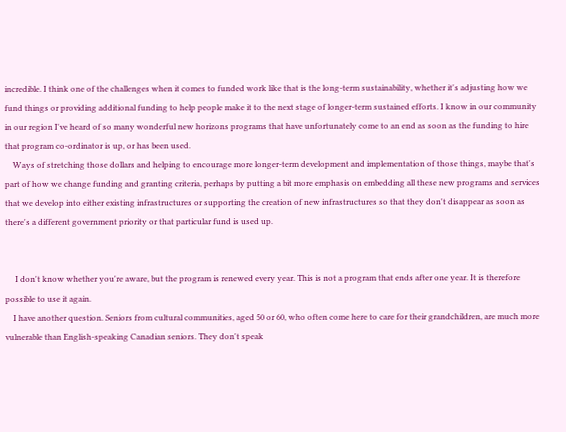incredible. I think one of the challenges when it comes to funded work like that is the long-term sustainability, whether it's adjusting how we fund things or providing additional funding to help people make it to the next stage of longer-term sustained efforts. I know in our community in our region I've heard of so many wonderful new horizons programs that have unfortunately come to an end as soon as the funding to hire that program co-ordinator is up, or has been used.
    Ways of stretching those dollars and helping to encourage more longer-term development and implementation of those things, maybe that's part of how we change funding and granting criteria, perhaps by putting a bit more emphasis on embedding all these new programs and services that we develop into either existing infrastructures or supporting the creation of new infrastructures so that they don't disappear as soon as there's a different government priority or that particular fund is used up.


     I don't know whether you're aware, but the program is renewed every year. This is not a program that ends after one year. It is therefore possible to use it again.
    I have another question. Seniors from cultural communities, aged 50 or 60, who often come here to care for their grandchildren, are much more vulnerable than English-speaking Canadian seniors. They don't speak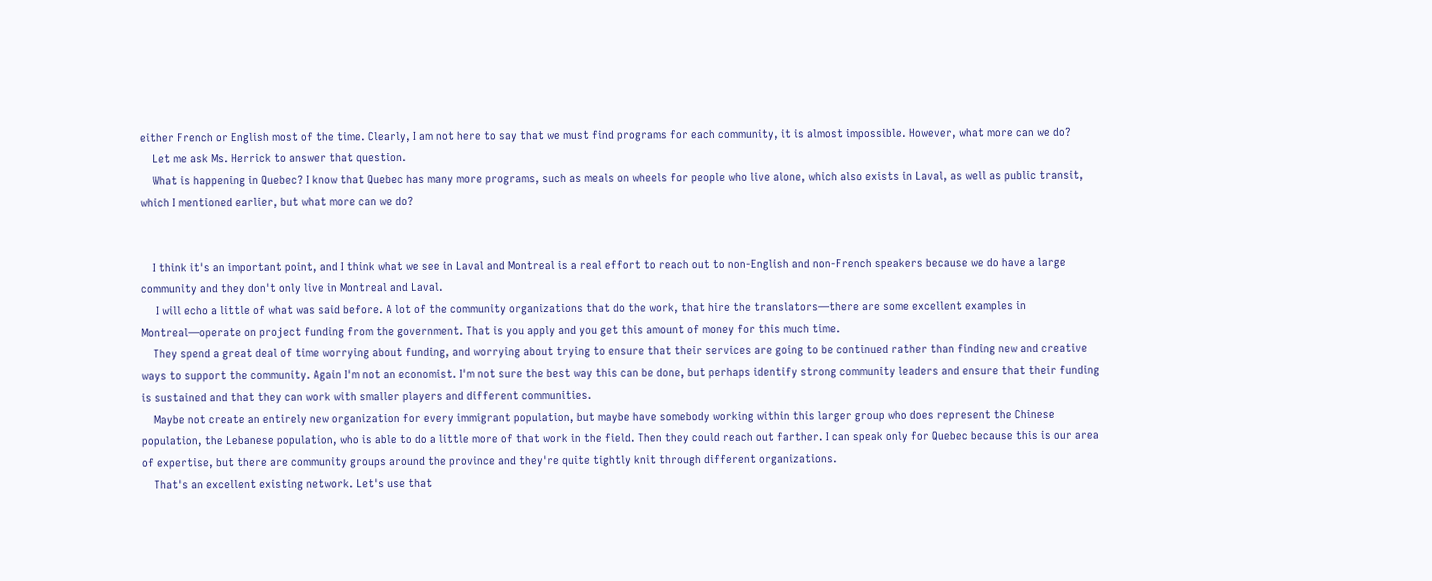either French or English most of the time. Clearly, I am not here to say that we must find programs for each community, it is almost impossible. However, what more can we do?
    Let me ask Ms. Herrick to answer that question.
    What is happening in Quebec? I know that Quebec has many more programs, such as meals on wheels for people who live alone, which also exists in Laval, as well as public transit, which I mentioned earlier, but what more can we do?


    I think it's an important point, and I think what we see in Laval and Montreal is a real effort to reach out to non-English and non-French speakers because we do have a large community and they don't only live in Montreal and Laval.
     I will echo a little of what was said before. A lot of the community organizations that do the work, that hire the translators—there are some excellent examples in Montreal—operate on project funding from the government. That is you apply and you get this amount of money for this much time.
    They spend a great deal of time worrying about funding, and worrying about trying to ensure that their services are going to be continued rather than finding new and creative ways to support the community. Again I'm not an economist. I'm not sure the best way this can be done, but perhaps identify strong community leaders and ensure that their funding is sustained and that they can work with smaller players and different communities.
    Maybe not create an entirely new organization for every immigrant population, but maybe have somebody working within this larger group who does represent the Chinese population, the Lebanese population, who is able to do a little more of that work in the field. Then they could reach out farther. I can speak only for Quebec because this is our area of expertise, but there are community groups around the province and they're quite tightly knit through different organizations.
    That's an excellent existing network. Let's use that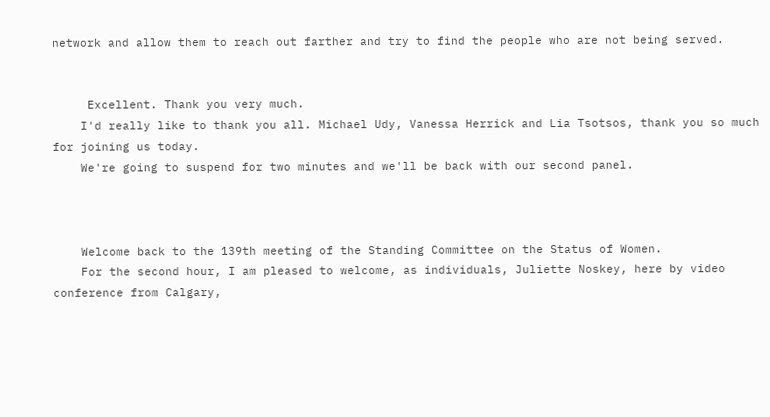network and allow them to reach out farther and try to find the people who are not being served.


     Excellent. Thank you very much.
    I'd really like to thank you all. Michael Udy, Vanessa Herrick and Lia Tsotsos, thank you so much for joining us today.
    We're going to suspend for two minutes and we'll be back with our second panel.



    Welcome back to the 139th meeting of the Standing Committee on the Status of Women.
    For the second hour, I am pleased to welcome, as individuals, Juliette Noskey, here by video conference from Calgary,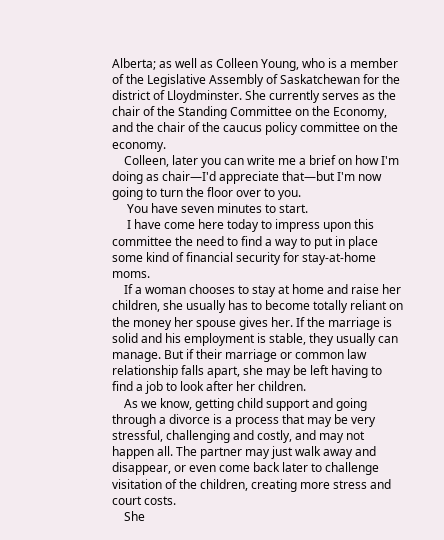Alberta; as well as Colleen Young, who is a member of the Legislative Assembly of Saskatchewan for the district of Lloydminster. She currently serves as the chair of the Standing Committee on the Economy, and the chair of the caucus policy committee on the economy.
    Colleen, later you can write me a brief on how I'm doing as chair—I'd appreciate that—but I'm now going to turn the floor over to you.
     You have seven minutes to start.
     I have come here today to impress upon this committee the need to find a way to put in place some kind of financial security for stay-at-home moms.
    If a woman chooses to stay at home and raise her children, she usually has to become totally reliant on the money her spouse gives her. If the marriage is solid and his employment is stable, they usually can manage. But if their marriage or common law relationship falls apart, she may be left having to find a job to look after her children.
    As we know, getting child support and going through a divorce is a process that may be very stressful, challenging and costly, and may not happen all. The partner may just walk away and disappear, or even come back later to challenge visitation of the children, creating more stress and court costs.
    She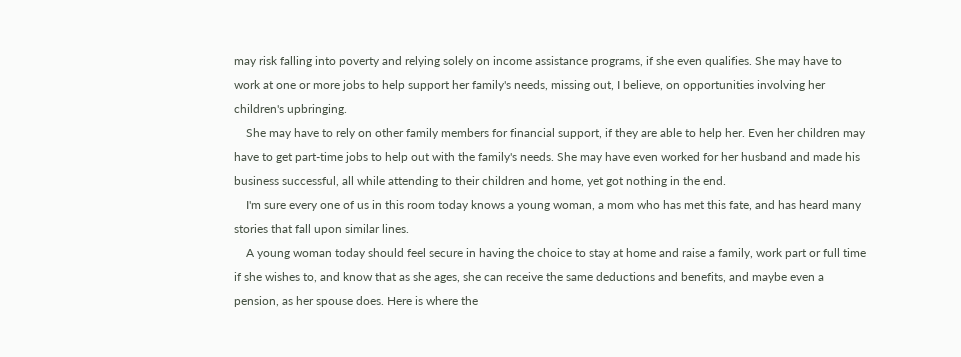may risk falling into poverty and relying solely on income assistance programs, if she even qualifies. She may have to work at one or more jobs to help support her family's needs, missing out, I believe, on opportunities involving her children's upbringing.
    She may have to rely on other family members for financial support, if they are able to help her. Even her children may have to get part-time jobs to help out with the family's needs. She may have even worked for her husband and made his business successful, all while attending to their children and home, yet got nothing in the end.
    I'm sure every one of us in this room today knows a young woman, a mom who has met this fate, and has heard many stories that fall upon similar lines.
    A young woman today should feel secure in having the choice to stay at home and raise a family, work part or full time if she wishes to, and know that as she ages, she can receive the same deductions and benefits, and maybe even a pension, as her spouse does. Here is where the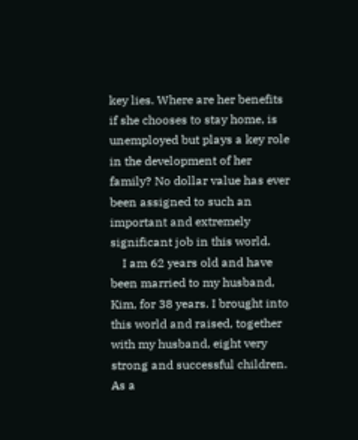key lies. Where are her benefits if she chooses to stay home, is unemployed but plays a key role in the development of her family? No dollar value has ever been assigned to such an important and extremely significant job in this world.
    I am 62 years old and have been married to my husband, Kim, for 38 years. I brought into this world and raised, together with my husband, eight very strong and successful children. As a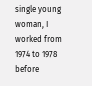single young woman, I worked from 1974 to 1978 before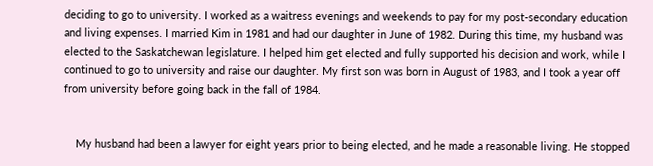deciding to go to university. I worked as a waitress evenings and weekends to pay for my post-secondary education and living expenses. I married Kim in 1981 and had our daughter in June of 1982. During this time, my husband was elected to the Saskatchewan legislature. I helped him get elected and fully supported his decision and work, while I continued to go to university and raise our daughter. My first son was born in August of 1983, and I took a year off from university before going back in the fall of 1984.


    My husband had been a lawyer for eight years prior to being elected, and he made a reasonable living. He stopped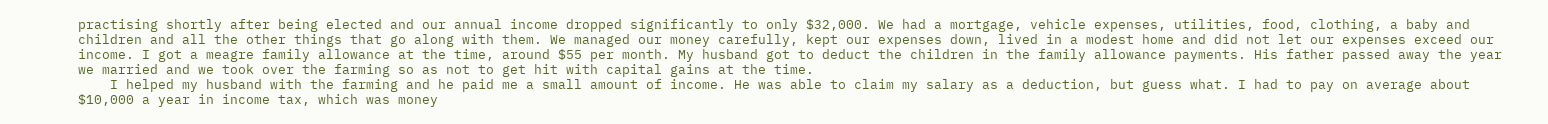practising shortly after being elected and our annual income dropped significantly to only $32,000. We had a mortgage, vehicle expenses, utilities, food, clothing, a baby and children and all the other things that go along with them. We managed our money carefully, kept our expenses down, lived in a modest home and did not let our expenses exceed our income. I got a meagre family allowance at the time, around $55 per month. My husband got to deduct the children in the family allowance payments. His father passed away the year we married and we took over the farming so as not to get hit with capital gains at the time.
    I helped my husband with the farming and he paid me a small amount of income. He was able to claim my salary as a deduction, but guess what. I had to pay on average about $10,000 a year in income tax, which was money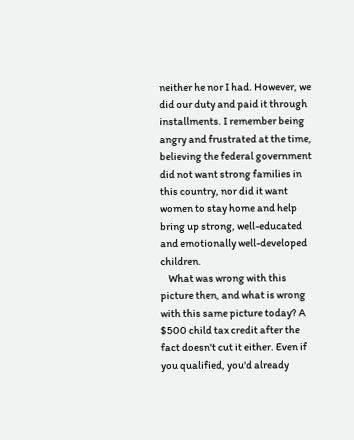neither he nor I had. However, we did our duty and paid it through installments. I remember being angry and frustrated at the time, believing the federal government did not want strong families in this country, nor did it want women to stay home and help bring up strong, well-educated and emotionally well-developed children.
    What was wrong with this picture then, and what is wrong with this same picture today? A $500 child tax credit after the fact doesn't cut it either. Even if you qualified, you'd already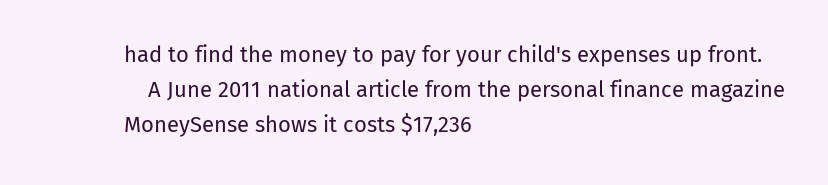had to find the money to pay for your child's expenses up front.
    A June 2011 national article from the personal finance magazine MoneySense shows it costs $17,236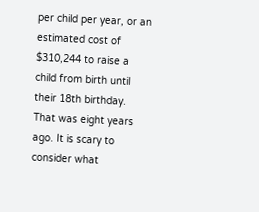per child per year, or an estimated cost of $310,244 to raise a child from birth until their 18th birthday. That was eight years ago. It is scary to consider what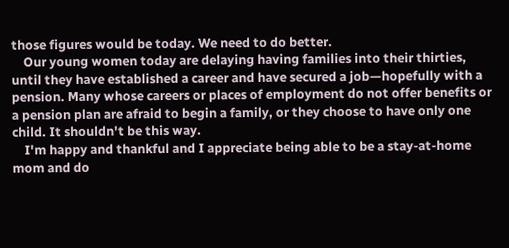those figures would be today. We need to do better.
    Our young women today are delaying having families into their thirties, until they have established a career and have secured a job—hopefully with a pension. Many whose careers or places of employment do not offer benefits or a pension plan are afraid to begin a family, or they choose to have only one child. It shouldn't be this way.
    I'm happy and thankful and I appreciate being able to be a stay-at-home mom and do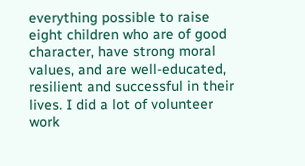everything possible to raise eight children who are of good character, have strong moral values, and are well-educated, resilient and successful in their lives. I did a lot of volunteer work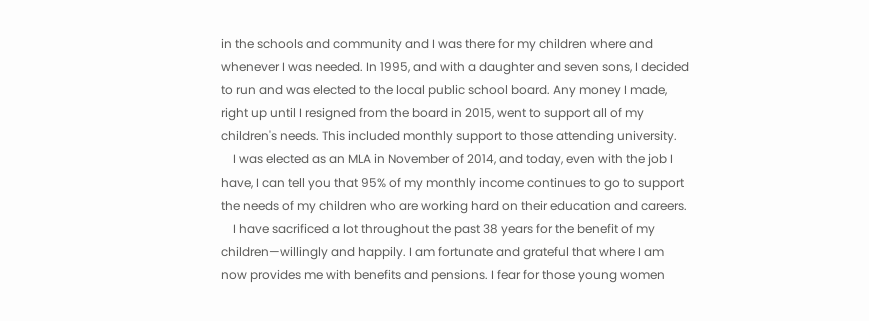in the schools and community and I was there for my children where and whenever I was needed. In 1995, and with a daughter and seven sons, I decided to run and was elected to the local public school board. Any money I made, right up until I resigned from the board in 2015, went to support all of my children's needs. This included monthly support to those attending university.
    I was elected as an MLA in November of 2014, and today, even with the job I have, I can tell you that 95% of my monthly income continues to go to support the needs of my children who are working hard on their education and careers.
    I have sacrificed a lot throughout the past 38 years for the benefit of my children—willingly and happily. I am fortunate and grateful that where I am now provides me with benefits and pensions. I fear for those young women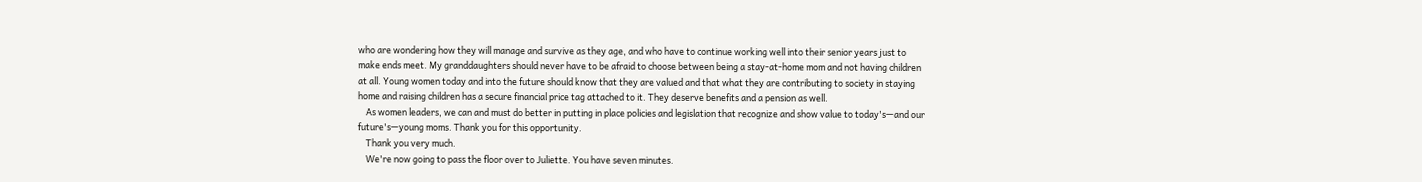who are wondering how they will manage and survive as they age, and who have to continue working well into their senior years just to make ends meet. My granddaughters should never have to be afraid to choose between being a stay-at-home mom and not having children at all. Young women today and into the future should know that they are valued and that what they are contributing to society in staying home and raising children has a secure financial price tag attached to it. They deserve benefits and a pension as well.
    As women leaders, we can and must do better in putting in place policies and legislation that recognize and show value to today's—and our future's—young moms. Thank you for this opportunity.
    Thank you very much.
    We're now going to pass the floor over to Juliette. You have seven minutes.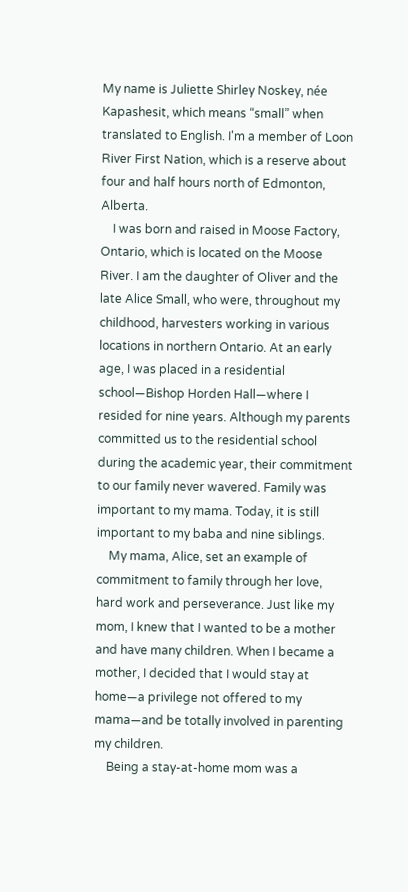My name is Juliette Shirley Noskey, née Kapashesit, which means “small” when translated to English. I'm a member of Loon River First Nation, which is a reserve about four and half hours north of Edmonton, Alberta.
    I was born and raised in Moose Factory, Ontario, which is located on the Moose River. I am the daughter of Oliver and the late Alice Small, who were, throughout my childhood, harvesters working in various locations in northern Ontario. At an early age, I was placed in a residential school—Bishop Horden Hall—where I resided for nine years. Although my parents committed us to the residential school during the academic year, their commitment to our family never wavered. Family was important to my mama. Today, it is still important to my baba and nine siblings.
    My mama, Alice, set an example of commitment to family through her love, hard work and perseverance. Just like my mom, I knew that I wanted to be a mother and have many children. When I became a mother, I decided that I would stay at home—a privilege not offered to my mama—and be totally involved in parenting my children.
    Being a stay-at-home mom was a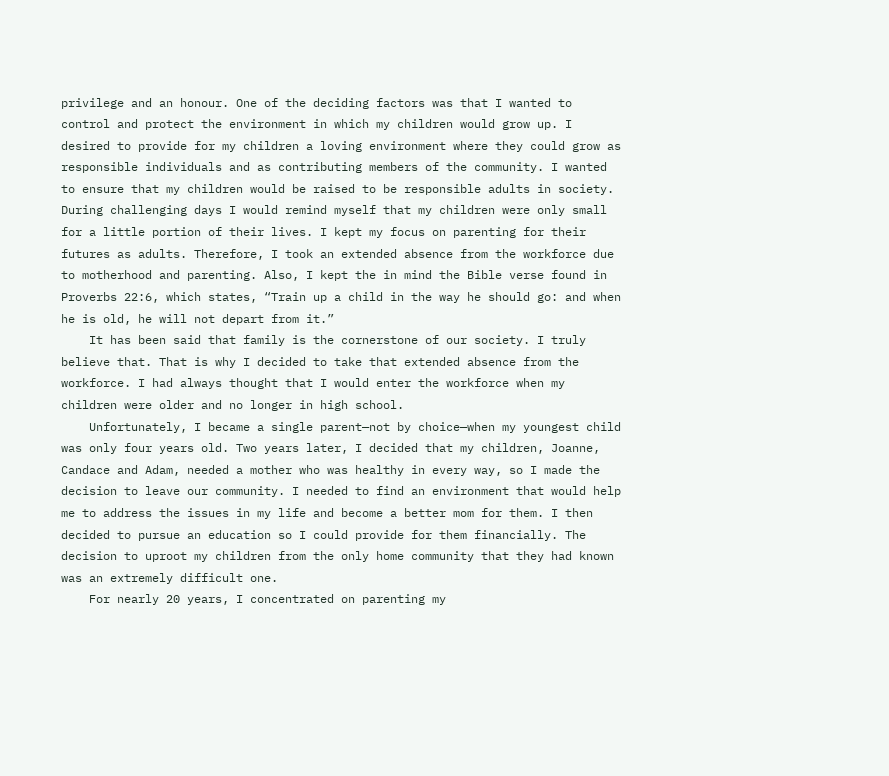privilege and an honour. One of the deciding factors was that I wanted to control and protect the environment in which my children would grow up. I desired to provide for my children a loving environment where they could grow as responsible individuals and as contributing members of the community. I wanted to ensure that my children would be raised to be responsible adults in society. During challenging days I would remind myself that my children were only small for a little portion of their lives. I kept my focus on parenting for their futures as adults. Therefore, I took an extended absence from the workforce due to motherhood and parenting. Also, I kept the in mind the Bible verse found in Proverbs 22:6, which states, “Train up a child in the way he should go: and when he is old, he will not depart from it.”
    It has been said that family is the cornerstone of our society. I truly believe that. That is why I decided to take that extended absence from the workforce. I had always thought that I would enter the workforce when my children were older and no longer in high school.
    Unfortunately, I became a single parent—not by choice—when my youngest child was only four years old. Two years later, I decided that my children, Joanne, Candace and Adam, needed a mother who was healthy in every way, so I made the decision to leave our community. I needed to find an environment that would help me to address the issues in my life and become a better mom for them. I then decided to pursue an education so I could provide for them financially. The decision to uproot my children from the only home community that they had known was an extremely difficult one.
    For nearly 20 years, I concentrated on parenting my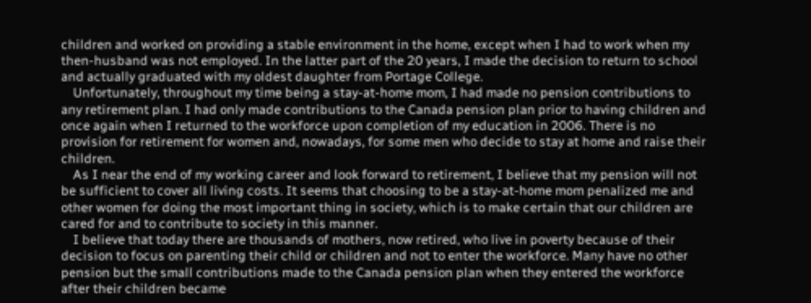children and worked on providing a stable environment in the home, except when I had to work when my then-husband was not employed. In the latter part of the 20 years, I made the decision to return to school and actually graduated with my oldest daughter from Portage College.
    Unfortunately, throughout my time being a stay-at-home mom, I had made no pension contributions to any retirement plan. I had only made contributions to the Canada pension plan prior to having children and once again when I returned to the workforce upon completion of my education in 2006. There is no provision for retirement for women and, nowadays, for some men who decide to stay at home and raise their children.
    As I near the end of my working career and look forward to retirement, I believe that my pension will not be sufficient to cover all living costs. It seems that choosing to be a stay-at-home mom penalized me and other women for doing the most important thing in society, which is to make certain that our children are cared for and to contribute to society in this manner.
    I believe that today there are thousands of mothers, now retired, who live in poverty because of their decision to focus on parenting their child or children and not to enter the workforce. Many have no other pension but the small contributions made to the Canada pension plan when they entered the workforce after their children became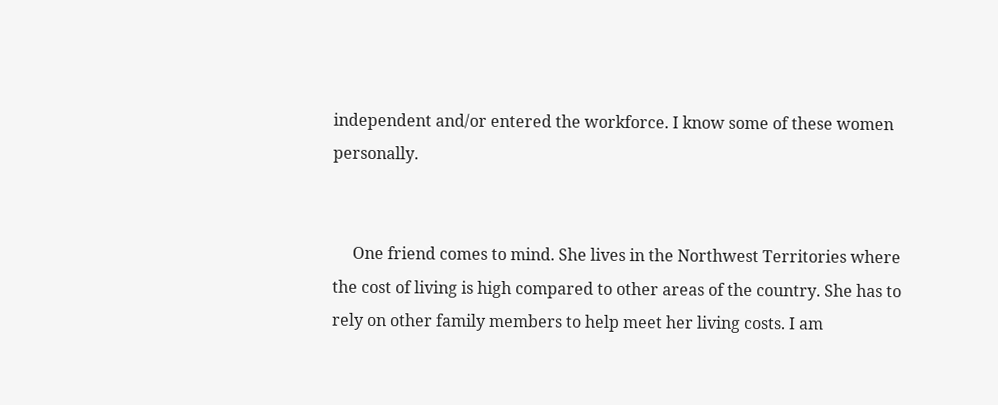independent and/or entered the workforce. I know some of these women personally.


     One friend comes to mind. She lives in the Northwest Territories where the cost of living is high compared to other areas of the country. She has to rely on other family members to help meet her living costs. I am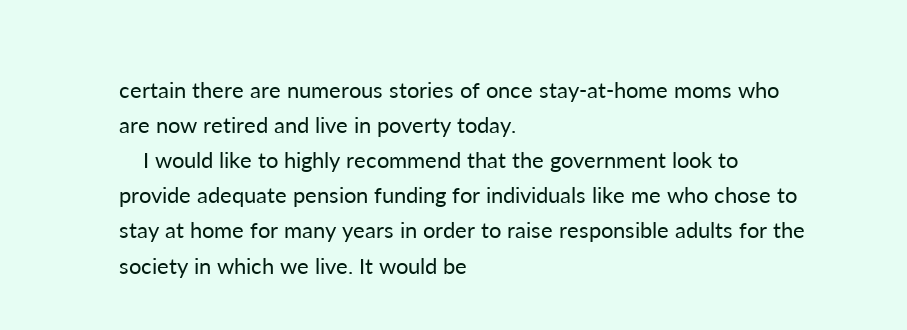certain there are numerous stories of once stay-at-home moms who are now retired and live in poverty today.
    I would like to highly recommend that the government look to provide adequate pension funding for individuals like me who chose to stay at home for many years in order to raise responsible adults for the society in which we live. It would be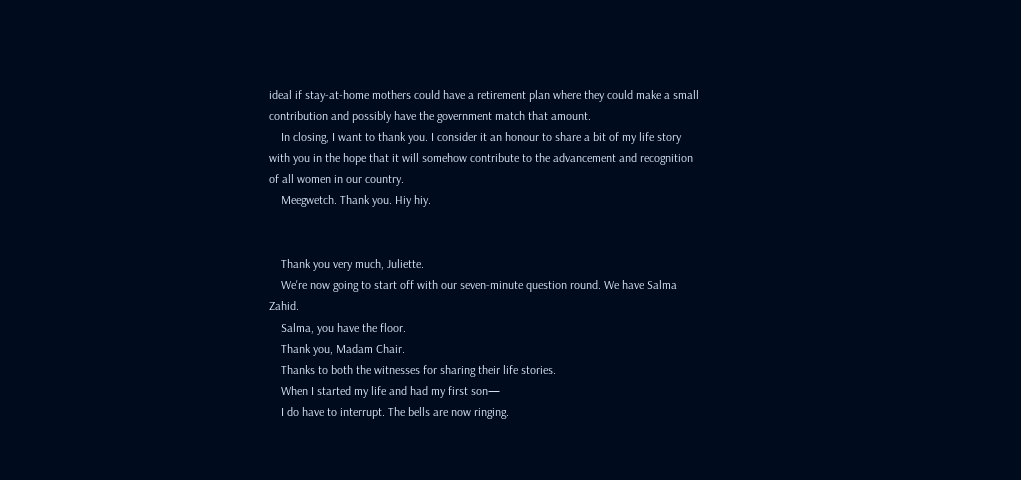ideal if stay-at-home mothers could have a retirement plan where they could make a small contribution and possibly have the government match that amount.
    In closing, I want to thank you. I consider it an honour to share a bit of my life story with you in the hope that it will somehow contribute to the advancement and recognition of all women in our country.
    Meegwetch. Thank you. Hiy hiy.


    Thank you very much, Juliette.
    We're now going to start off with our seven-minute question round. We have Salma Zahid.
    Salma, you have the floor.
    Thank you, Madam Chair.
    Thanks to both the witnesses for sharing their life stories.
    When I started my life and had my first son—
    I do have to interrupt. The bells are now ringing.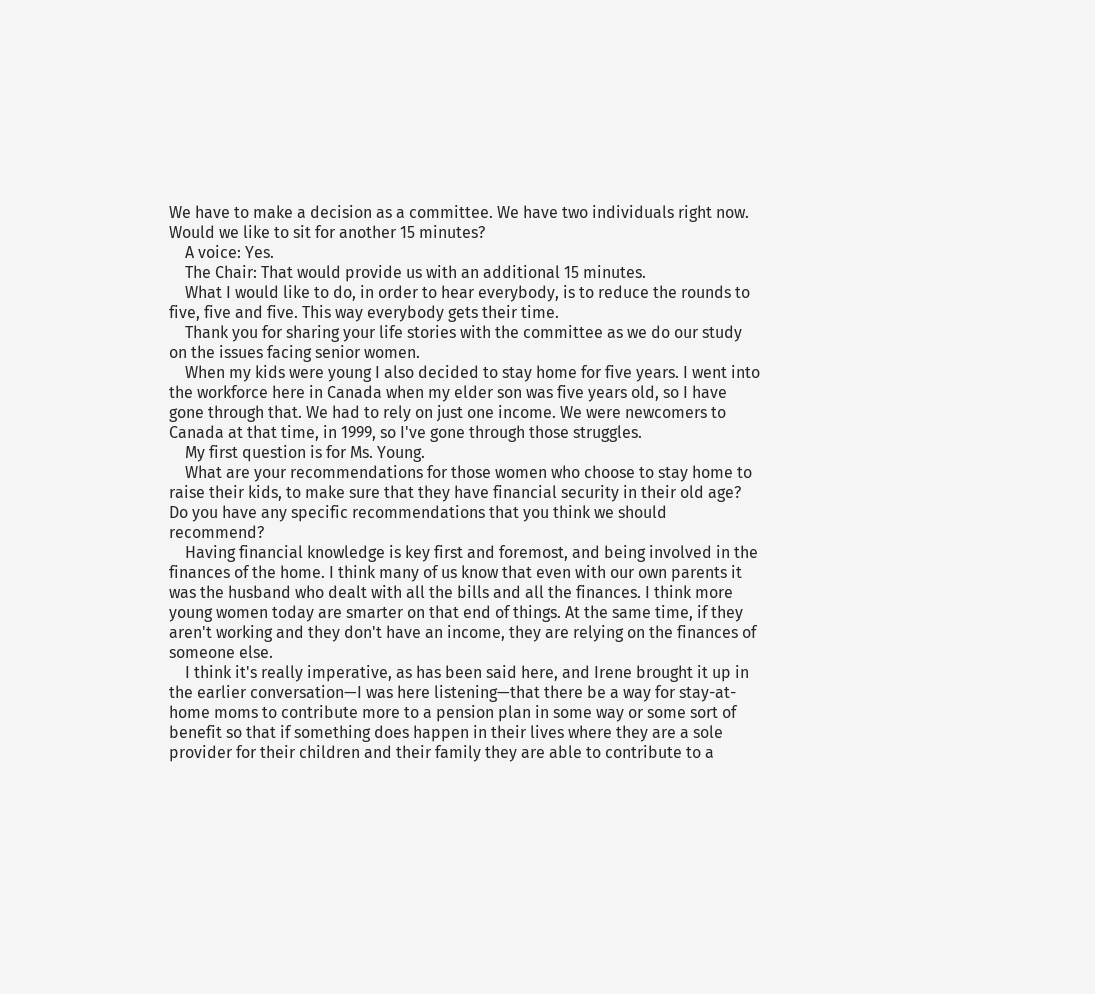We have to make a decision as a committee. We have two individuals right now. Would we like to sit for another 15 minutes?
    A voice: Yes.
    The Chair: That would provide us with an additional 15 minutes.
    What I would like to do, in order to hear everybody, is to reduce the rounds to five, five and five. This way everybody gets their time.
    Thank you for sharing your life stories with the committee as we do our study on the issues facing senior women.
    When my kids were young I also decided to stay home for five years. I went into the workforce here in Canada when my elder son was five years old, so I have gone through that. We had to rely on just one income. We were newcomers to Canada at that time, in 1999, so I've gone through those struggles.
    My first question is for Ms. Young.
    What are your recommendations for those women who choose to stay home to raise their kids, to make sure that they have financial security in their old age? Do you have any specific recommendations that you think we should recommend?
    Having financial knowledge is key first and foremost, and being involved in the finances of the home. I think many of us know that even with our own parents it was the husband who dealt with all the bills and all the finances. I think more young women today are smarter on that end of things. At the same time, if they aren't working and they don't have an income, they are relying on the finances of someone else.
    I think it's really imperative, as has been said here, and Irene brought it up in the earlier conversation—I was here listening—that there be a way for stay-at-home moms to contribute more to a pension plan in some way or some sort of benefit so that if something does happen in their lives where they are a sole provider for their children and their family they are able to contribute to a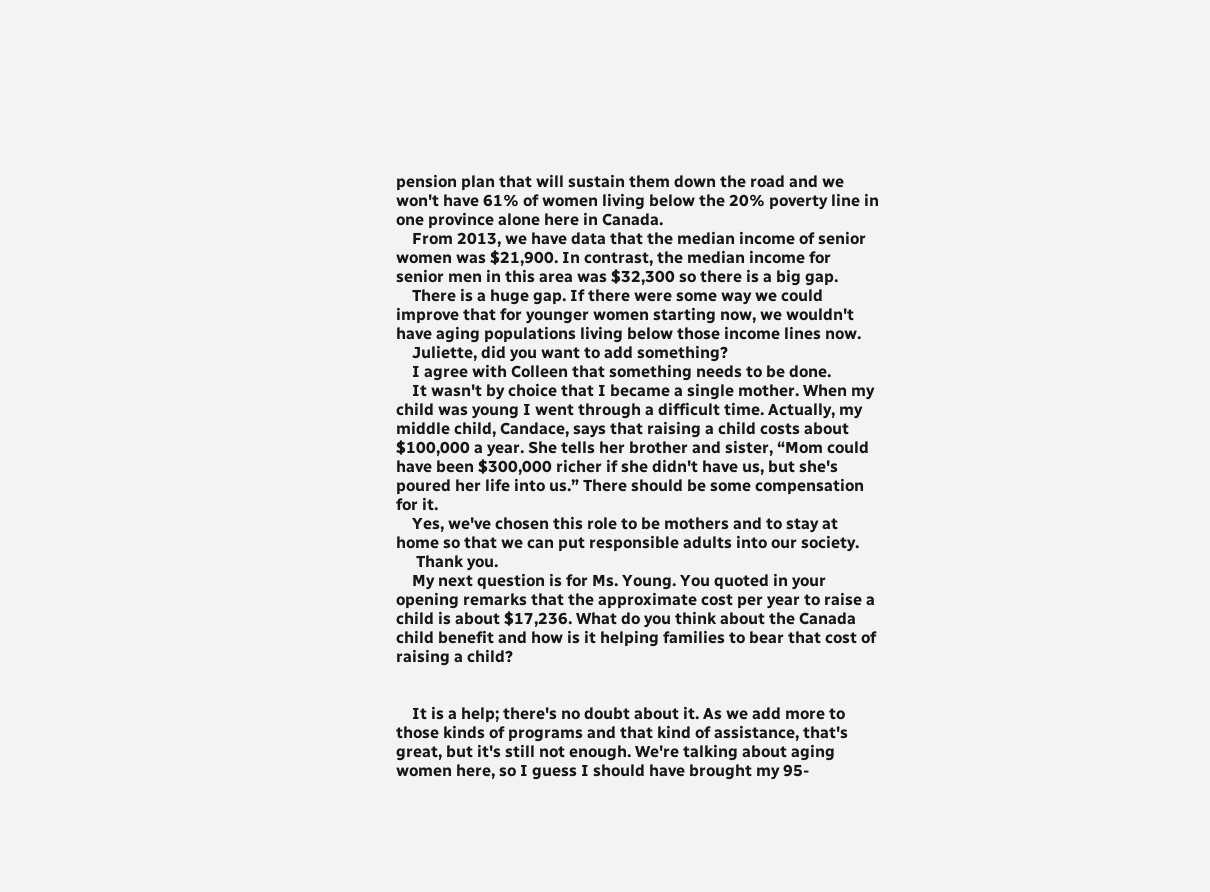pension plan that will sustain them down the road and we won't have 61% of women living below the 20% poverty line in one province alone here in Canada.
    From 2013, we have data that the median income of senior women was $21,900. In contrast, the median income for senior men in this area was $32,300 so there is a big gap.
    There is a huge gap. If there were some way we could improve that for younger women starting now, we wouldn't have aging populations living below those income lines now.
    Juliette, did you want to add something?
    I agree with Colleen that something needs to be done.
    It wasn't by choice that I became a single mother. When my child was young I went through a difficult time. Actually, my middle child, Candace, says that raising a child costs about $100,000 a year. She tells her brother and sister, “Mom could have been $300,000 richer if she didn't have us, but she's poured her life into us.” There should be some compensation for it.
    Yes, we've chosen this role to be mothers and to stay at home so that we can put responsible adults into our society.
     Thank you.
    My next question is for Ms. Young. You quoted in your opening remarks that the approximate cost per year to raise a child is about $17,236. What do you think about the Canada child benefit and how is it helping families to bear that cost of raising a child?


    It is a help; there's no doubt about it. As we add more to those kinds of programs and that kind of assistance, that's great, but it's still not enough. We're talking about aging women here, so I guess I should have brought my 95-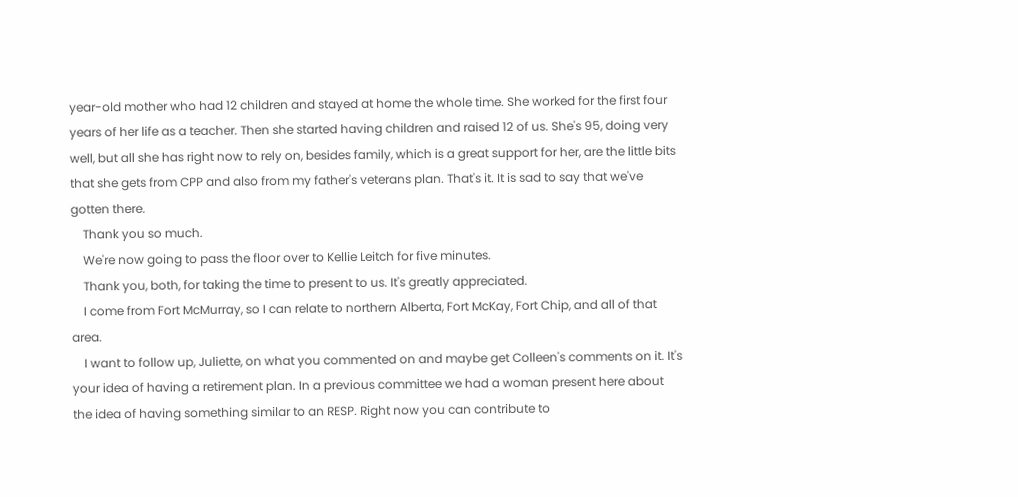year-old mother who had 12 children and stayed at home the whole time. She worked for the first four years of her life as a teacher. Then she started having children and raised 12 of us. She's 95, doing very well, but all she has right now to rely on, besides family, which is a great support for her, are the little bits that she gets from CPP and also from my father's veterans plan. That's it. It is sad to say that we've gotten there.
    Thank you so much.
    We're now going to pass the floor over to Kellie Leitch for five minutes.
    Thank you, both, for taking the time to present to us. It's greatly appreciated.
    I come from Fort McMurray, so I can relate to northern Alberta, Fort McKay, Fort Chip, and all of that area.
    I want to follow up, Juliette, on what you commented on and maybe get Colleen's comments on it. It's your idea of having a retirement plan. In a previous committee we had a woman present here about the idea of having something similar to an RESP. Right now you can contribute to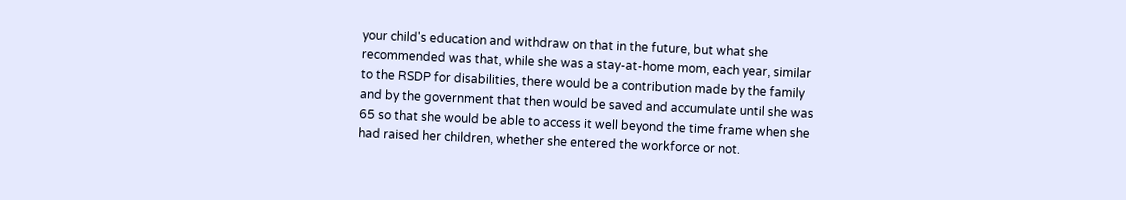your child's education and withdraw on that in the future, but what she recommended was that, while she was a stay-at-home mom, each year, similar to the RSDP for disabilities, there would be a contribution made by the family and by the government that then would be saved and accumulate until she was 65 so that she would be able to access it well beyond the time frame when she had raised her children, whether she entered the workforce or not.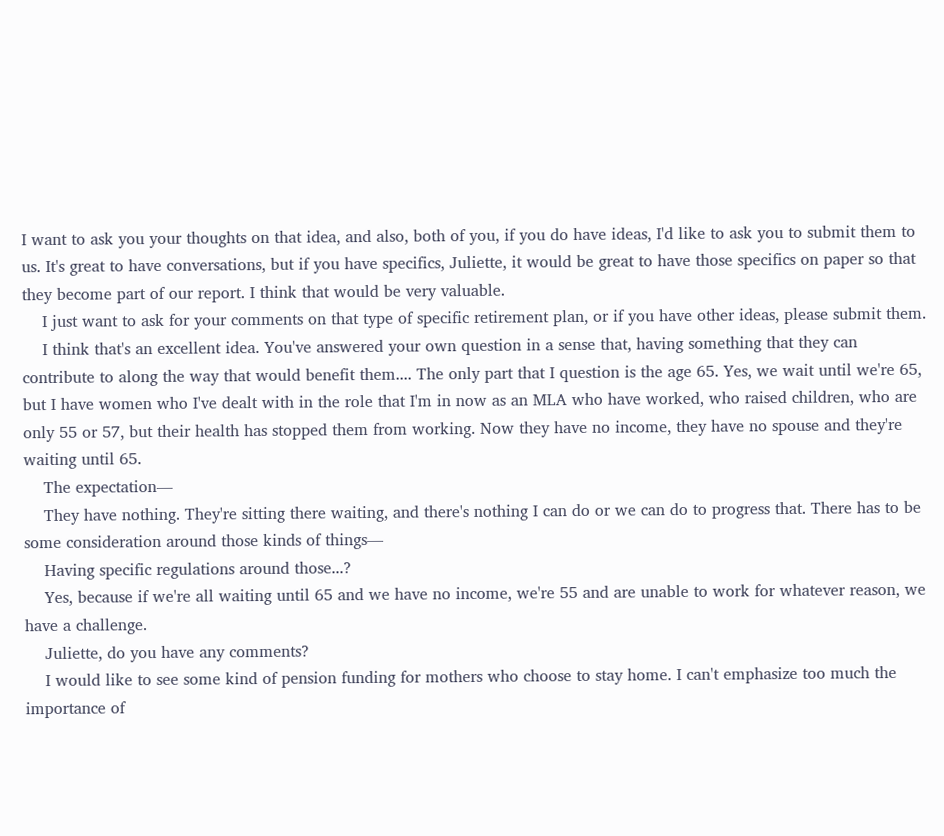I want to ask you your thoughts on that idea, and also, both of you, if you do have ideas, I'd like to ask you to submit them to us. It's great to have conversations, but if you have specifics, Juliette, it would be great to have those specifics on paper so that they become part of our report. I think that would be very valuable.
    I just want to ask for your comments on that type of specific retirement plan, or if you have other ideas, please submit them.
    I think that's an excellent idea. You've answered your own question in a sense that, having something that they can contribute to along the way that would benefit them.... The only part that I question is the age 65. Yes, we wait until we're 65, but I have women who I've dealt with in the role that I'm in now as an MLA who have worked, who raised children, who are only 55 or 57, but their health has stopped them from working. Now they have no income, they have no spouse and they're waiting until 65.
    The expectation—
    They have nothing. They're sitting there waiting, and there's nothing I can do or we can do to progress that. There has to be some consideration around those kinds of things—
    Having specific regulations around those...?
    Yes, because if we're all waiting until 65 and we have no income, we're 55 and are unable to work for whatever reason, we have a challenge.
    Juliette, do you have any comments?
    I would like to see some kind of pension funding for mothers who choose to stay home. I can't emphasize too much the importance of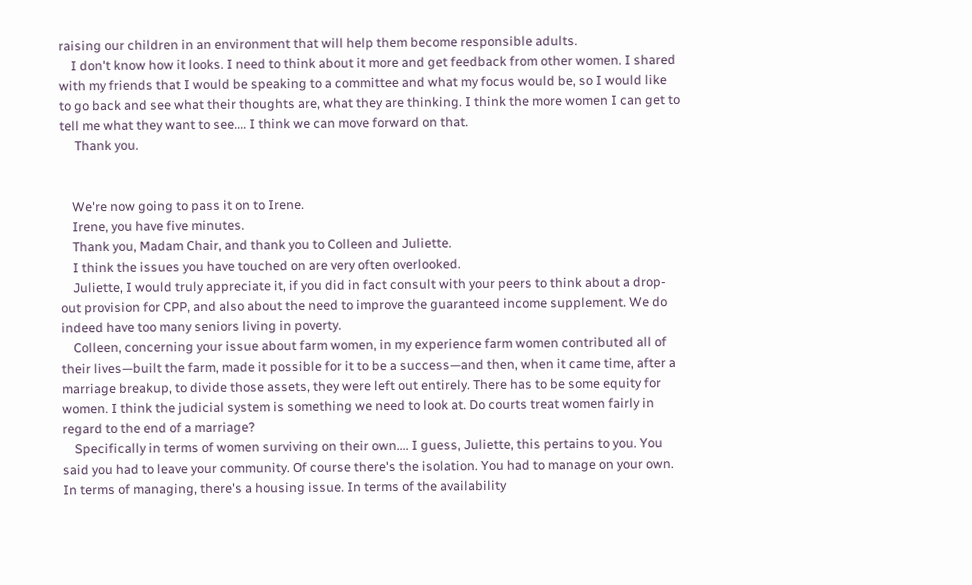raising our children in an environment that will help them become responsible adults.
    I don't know how it looks. I need to think about it more and get feedback from other women. I shared with my friends that I would be speaking to a committee and what my focus would be, so I would like to go back and see what their thoughts are, what they are thinking. I think the more women I can get to tell me what they want to see.... I think we can move forward on that.
     Thank you.


    We're now going to pass it on to Irene.
    Irene, you have five minutes.
    Thank you, Madam Chair, and thank you to Colleen and Juliette.
    I think the issues you have touched on are very often overlooked.
    Juliette, I would truly appreciate it, if you did in fact consult with your peers to think about a drop-out provision for CPP, and also about the need to improve the guaranteed income supplement. We do indeed have too many seniors living in poverty.
    Colleen, concerning your issue about farm women, in my experience farm women contributed all of their lives—built the farm, made it possible for it to be a success—and then, when it came time, after a marriage breakup, to divide those assets, they were left out entirely. There has to be some equity for women. I think the judicial system is something we need to look at. Do courts treat women fairly in regard to the end of a marriage?
    Specifically in terms of women surviving on their own.... I guess, Juliette, this pertains to you. You said you had to leave your community. Of course there's the isolation. You had to manage on your own. In terms of managing, there's a housing issue. In terms of the availability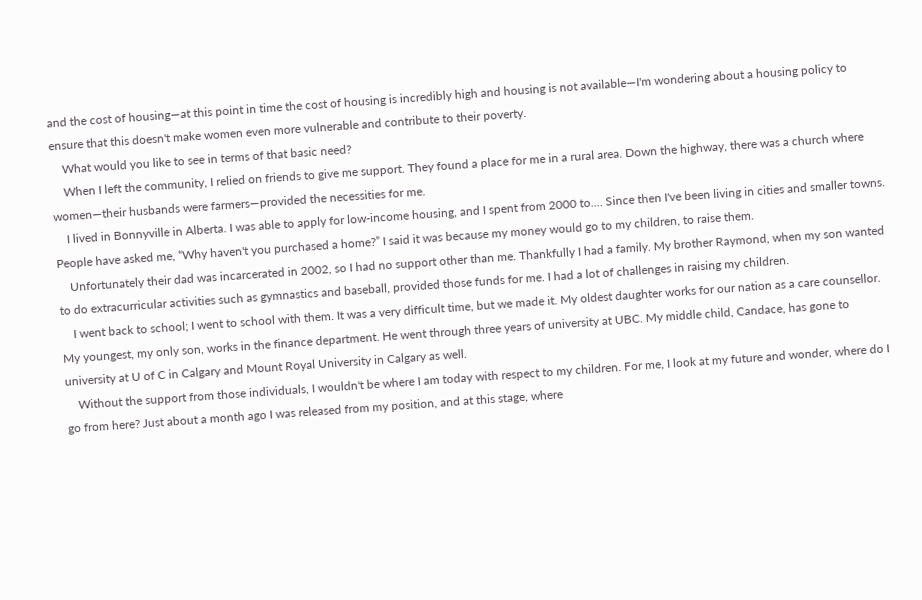and the cost of housing—at this point in time the cost of housing is incredibly high and housing is not available—I'm wondering about a housing policy to ensure that this doesn't make women even more vulnerable and contribute to their poverty.
    What would you like to see in terms of that basic need?
    When I left the community, I relied on friends to give me support. They found a place for me in a rural area. Down the highway, there was a church where women—their husbands were farmers—provided the necessities for me.
    I lived in Bonnyville in Alberta. I was able to apply for low-income housing, and I spent from 2000 to.... Since then I've been living in cities and smaller towns. People have asked me, “Why haven't you purchased a home?” I said it was because my money would go to my children, to raise them.
    Unfortunately their dad was incarcerated in 2002, so I had no support other than me. Thankfully I had a family. My brother Raymond, when my son wanted to do extracurricular activities such as gymnastics and baseball, provided those funds for me. I had a lot of challenges in raising my children.
    I went back to school; I went to school with them. It was a very difficult time, but we made it. My oldest daughter works for our nation as a care counsellor. My youngest, my only son, works in the finance department. He went through three years of university at UBC. My middle child, Candace, has gone to university at U of C in Calgary and Mount Royal University in Calgary as well.
    Without the support from those individuals, I wouldn't be where I am today with respect to my children. For me, I look at my future and wonder, where do I go from here? Just about a month ago I was released from my position, and at this stage, where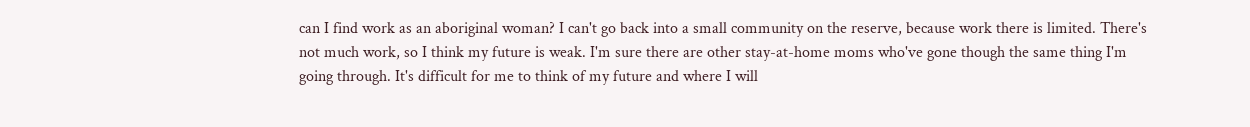can I find work as an aboriginal woman? I can't go back into a small community on the reserve, because work there is limited. There's not much work, so I think my future is weak. I'm sure there are other stay-at-home moms who've gone though the same thing I'm going through. It's difficult for me to think of my future and where I will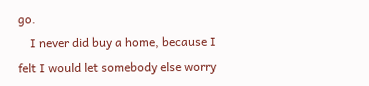go.
    I never did buy a home, because I felt I would let somebody else worry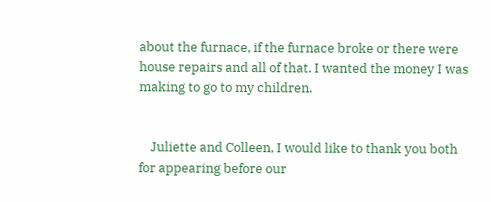about the furnace, if the furnace broke or there were house repairs and all of that. I wanted the money I was making to go to my children.


    Juliette and Colleen, I would like to thank you both for appearing before our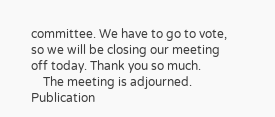committee. We have to go to vote, so we will be closing our meeting off today. Thank you so much.
    The meeting is adjourned.
Publication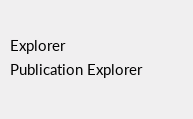Explorer
Publication Explorer